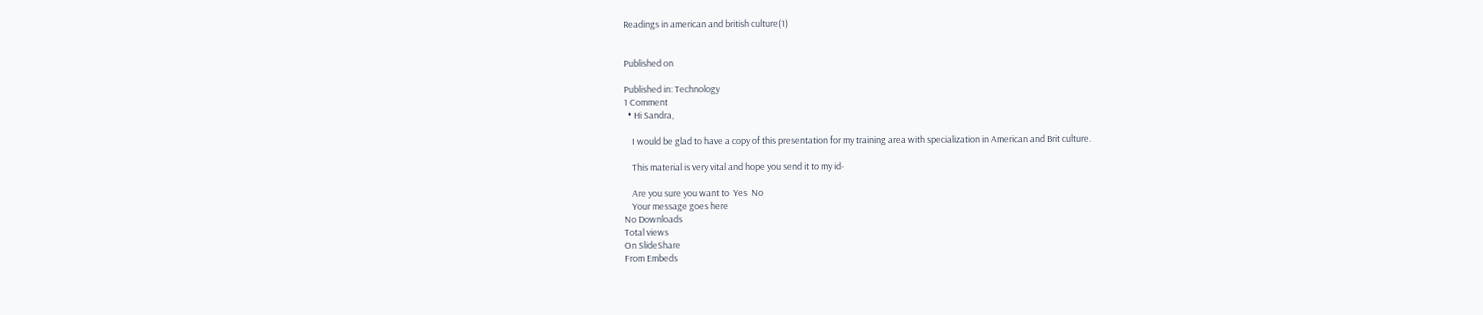Readings in american and british culture(1)


Published on

Published in: Technology
1 Comment
  • Hi Sandra,

    I would be glad to have a copy of this presentation for my training area with specialization in American and Brit culture.

    This material is very vital and hope you send it to my id-

    Are you sure you want to  Yes  No
    Your message goes here
No Downloads
Total views
On SlideShare
From Embeds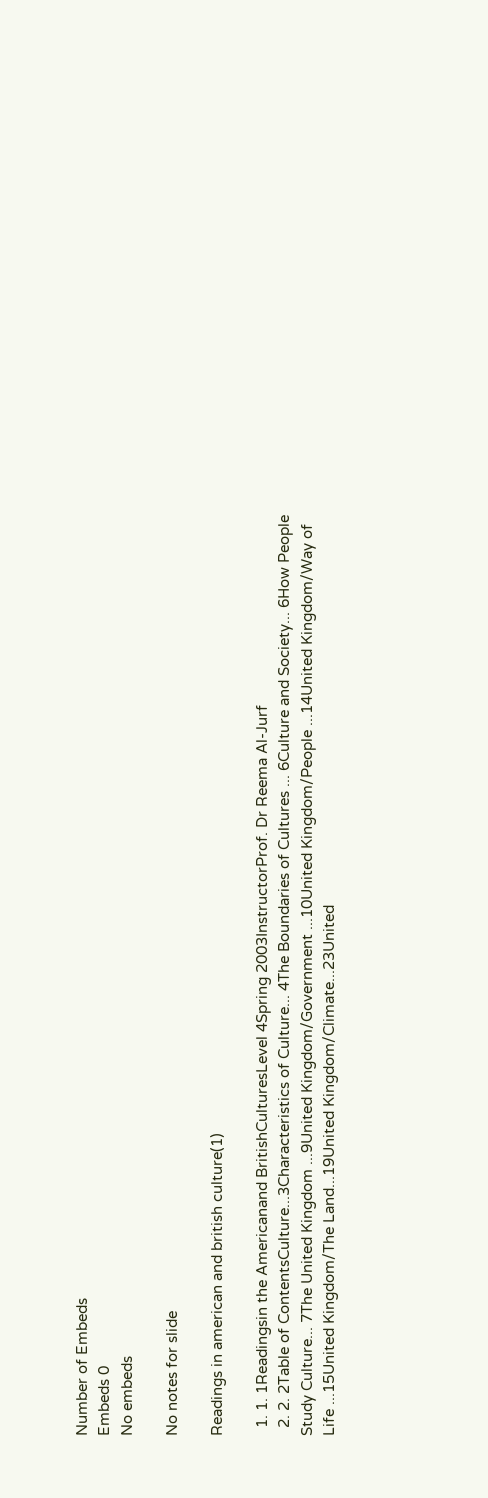Number of Embeds
Embeds 0
No embeds

No notes for slide

Readings in american and british culture(1)

  1. 1. 1Readingsin the Americanand BritishCulturesLevel 4Spring 2003InstructorProf. Dr Reema Al-Jurf
  2. 2. 2Table of ContentsCulture...3Characteristics of Culture... 4The Boundaries of Cultures ... 6Culture and Society... 6How People Study Culture... 7The United Kingdom ...9United Kingdom/Government ...10United Kingdom/People ...14United Kingdom/Way of Life ...15United Kingdom/The Land...19United Kingdom/Climate...23United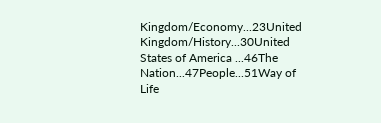Kingdom/Economy...23United Kingdom/History...30United States of America ...46The Nation...47People...51Way of Life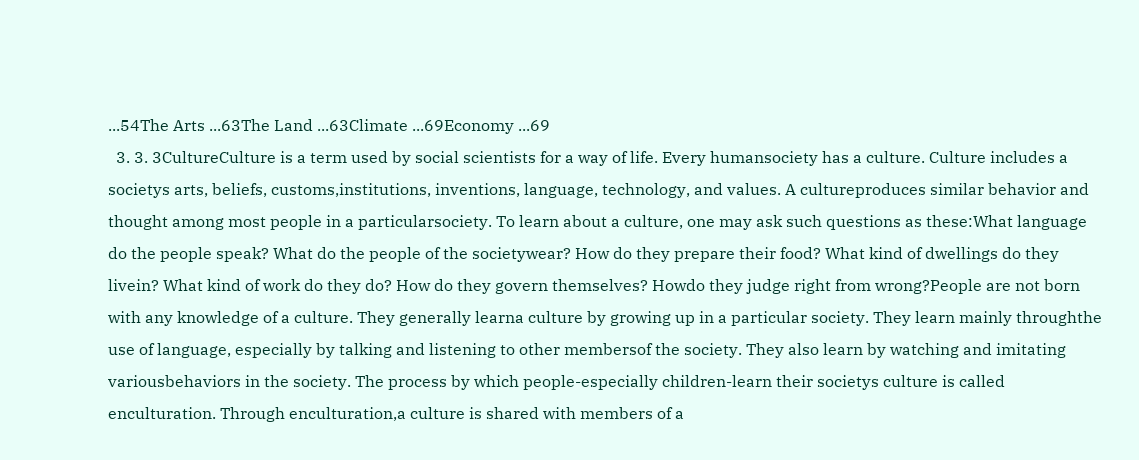...54The Arts ...63The Land ...63Climate ...69Economy ...69
  3. 3. 3CultureCulture is a term used by social scientists for a way of life. Every humansociety has a culture. Culture includes a societys arts, beliefs, customs,institutions, inventions, language, technology, and values. A cultureproduces similar behavior and thought among most people in a particularsociety. To learn about a culture, one may ask such questions as these:What language do the people speak? What do the people of the societywear? How do they prepare their food? What kind of dwellings do they livein? What kind of work do they do? How do they govern themselves? Howdo they judge right from wrong?People are not born with any knowledge of a culture. They generally learna culture by growing up in a particular society. They learn mainly throughthe use of language, especially by talking and listening to other membersof the society. They also learn by watching and imitating variousbehaviors in the society. The process by which people-especially children-learn their societys culture is called enculturation. Through enculturation,a culture is shared with members of a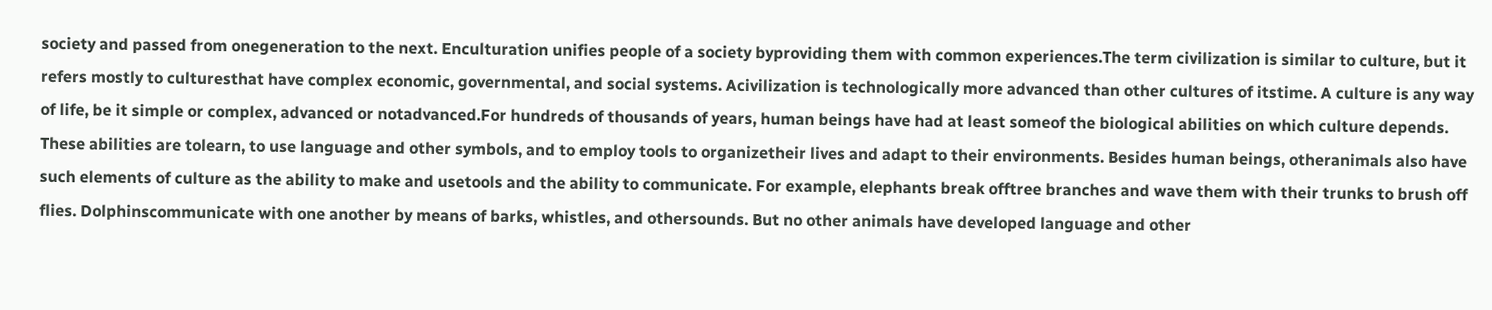society and passed from onegeneration to the next. Enculturation unifies people of a society byproviding them with common experiences.The term civilization is similar to culture, but it refers mostly to culturesthat have complex economic, governmental, and social systems. Acivilization is technologically more advanced than other cultures of itstime. A culture is any way of life, be it simple or complex, advanced or notadvanced.For hundreds of thousands of years, human beings have had at least someof the biological abilities on which culture depends. These abilities are tolearn, to use language and other symbols, and to employ tools to organizetheir lives and adapt to their environments. Besides human beings, otheranimals also have such elements of culture as the ability to make and usetools and the ability to communicate. For example, elephants break offtree branches and wave them with their trunks to brush off flies. Dolphinscommunicate with one another by means of barks, whistles, and othersounds. But no other animals have developed language and other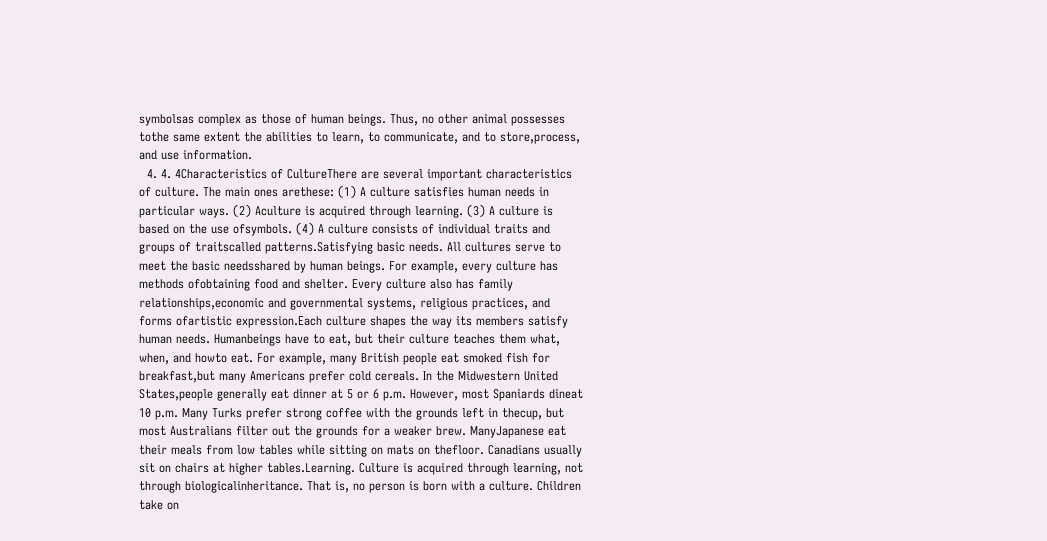symbolsas complex as those of human beings. Thus, no other animal possesses tothe same extent the abilities to learn, to communicate, and to store,process, and use information.
  4. 4. 4Characteristics of CultureThere are several important characteristics of culture. The main ones arethese: (1) A culture satisfies human needs in particular ways. (2) Aculture is acquired through learning. (3) A culture is based on the use ofsymbols. (4) A culture consists of individual traits and groups of traitscalled patterns.Satisfying basic needs. All cultures serve to meet the basic needsshared by human beings. For example, every culture has methods ofobtaining food and shelter. Every culture also has family relationships,economic and governmental systems, religious practices, and forms ofartistic expression.Each culture shapes the way its members satisfy human needs. Humanbeings have to eat, but their culture teaches them what, when, and howto eat. For example, many British people eat smoked fish for breakfast,but many Americans prefer cold cereals. In the Midwestern United States,people generally eat dinner at 5 or 6 p.m. However, most Spaniards dineat 10 p.m. Many Turks prefer strong coffee with the grounds left in thecup, but most Australians filter out the grounds for a weaker brew. ManyJapanese eat their meals from low tables while sitting on mats on thefloor. Canadians usually sit on chairs at higher tables.Learning. Culture is acquired through learning, not through biologicalinheritance. That is, no person is born with a culture. Children take on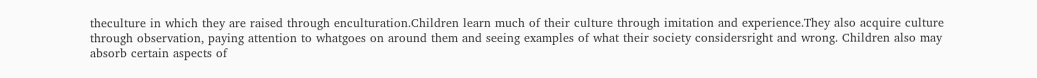theculture in which they are raised through enculturation.Children learn much of their culture through imitation and experience.They also acquire culture through observation, paying attention to whatgoes on around them and seeing examples of what their society considersright and wrong. Children also may absorb certain aspects of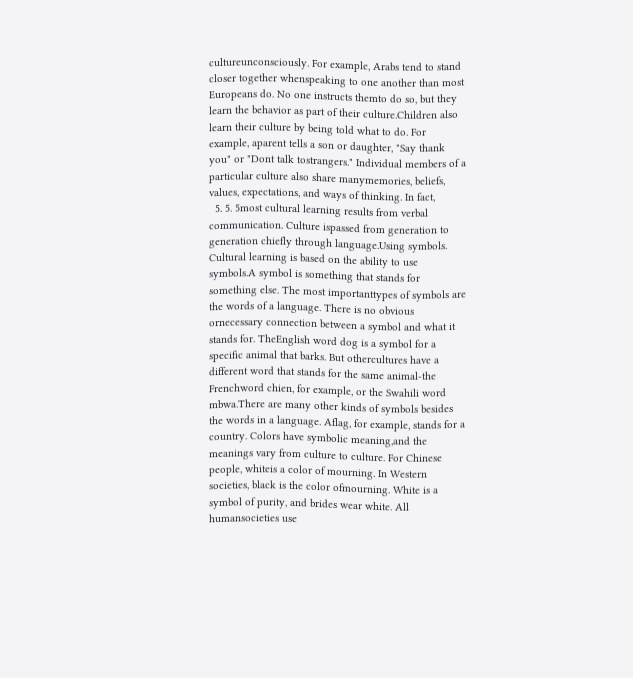cultureunconsciously. For example, Arabs tend to stand closer together whenspeaking to one another than most Europeans do. No one instructs themto do so, but they learn the behavior as part of their culture.Children also learn their culture by being told what to do. For example, aparent tells a son or daughter, "Say thank you" or "Dont talk tostrangers." Individual members of a particular culture also share manymemories, beliefs, values, expectations, and ways of thinking. In fact,
  5. 5. 5most cultural learning results from verbal communication. Culture ispassed from generation to generation chiefly through language.Using symbols. Cultural learning is based on the ability to use symbols.A symbol is something that stands for something else. The most importanttypes of symbols are the words of a language. There is no obvious ornecessary connection between a symbol and what it stands for. TheEnglish word dog is a symbol for a specific animal that barks. But othercultures have a different word that stands for the same animal-the Frenchword chien, for example, or the Swahili word mbwa.There are many other kinds of symbols besides the words in a language. Aflag, for example, stands for a country. Colors have symbolic meaning,and the meanings vary from culture to culture. For Chinese people, whiteis a color of mourning. In Western societies, black is the color ofmourning. White is a symbol of purity, and brides wear white. All humansocieties use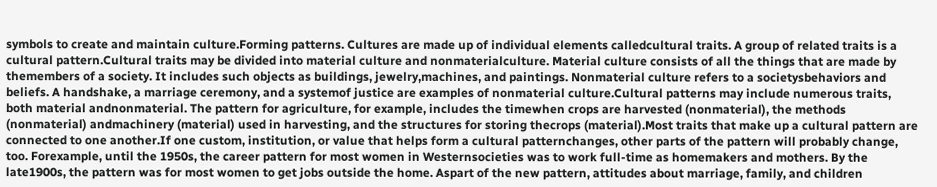symbols to create and maintain culture.Forming patterns. Cultures are made up of individual elements calledcultural traits. A group of related traits is a cultural pattern.Cultural traits may be divided into material culture and nonmaterialculture. Material culture consists of all the things that are made by themembers of a society. It includes such objects as buildings, jewelry,machines, and paintings. Nonmaterial culture refers to a societysbehaviors and beliefs. A handshake, a marriage ceremony, and a systemof justice are examples of nonmaterial culture.Cultural patterns may include numerous traits, both material andnonmaterial. The pattern for agriculture, for example, includes the timewhen crops are harvested (nonmaterial), the methods (nonmaterial) andmachinery (material) used in harvesting, and the structures for storing thecrops (material).Most traits that make up a cultural pattern are connected to one another.If one custom, institution, or value that helps form a cultural patternchanges, other parts of the pattern will probably change, too. Forexample, until the 1950s, the career pattern for most women in Westernsocieties was to work full-time as homemakers and mothers. By the late1900s, the pattern was for most women to get jobs outside the home. Aspart of the new pattern, attitudes about marriage, family, and children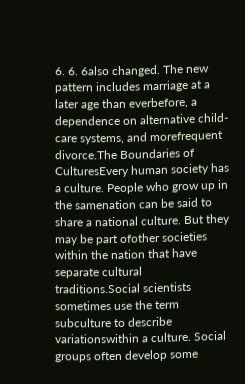6. 6. 6also changed. The new pattern includes marriage at a later age than everbefore, a dependence on alternative child-care systems, and morefrequent divorce.The Boundaries of CulturesEvery human society has a culture. People who grow up in the samenation can be said to share a national culture. But they may be part ofother societies within the nation that have separate cultural traditions.Social scientists sometimes use the term subculture to describe variationswithin a culture. Social groups often develop some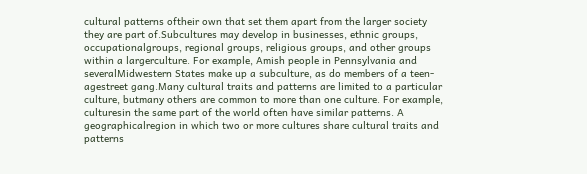cultural patterns oftheir own that set them apart from the larger society they are part of.Subcultures may develop in businesses, ethnic groups, occupationalgroups, regional groups, religious groups, and other groups within a largerculture. For example, Amish people in Pennsylvania and severalMidwestern States make up a subculture, as do members of a teen-agestreet gang.Many cultural traits and patterns are limited to a particular culture, butmany others are common to more than one culture. For example, culturesin the same part of the world often have similar patterns. A geographicalregion in which two or more cultures share cultural traits and patterns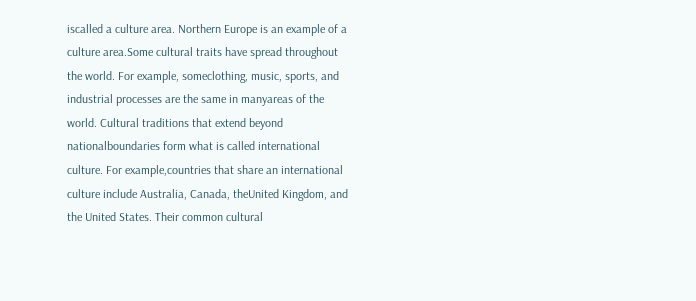iscalled a culture area. Northern Europe is an example of a culture area.Some cultural traits have spread throughout the world. For example, someclothing, music, sports, and industrial processes are the same in manyareas of the world. Cultural traditions that extend beyond nationalboundaries form what is called international culture. For example,countries that share an international culture include Australia, Canada, theUnited Kingdom, and the United States. Their common cultural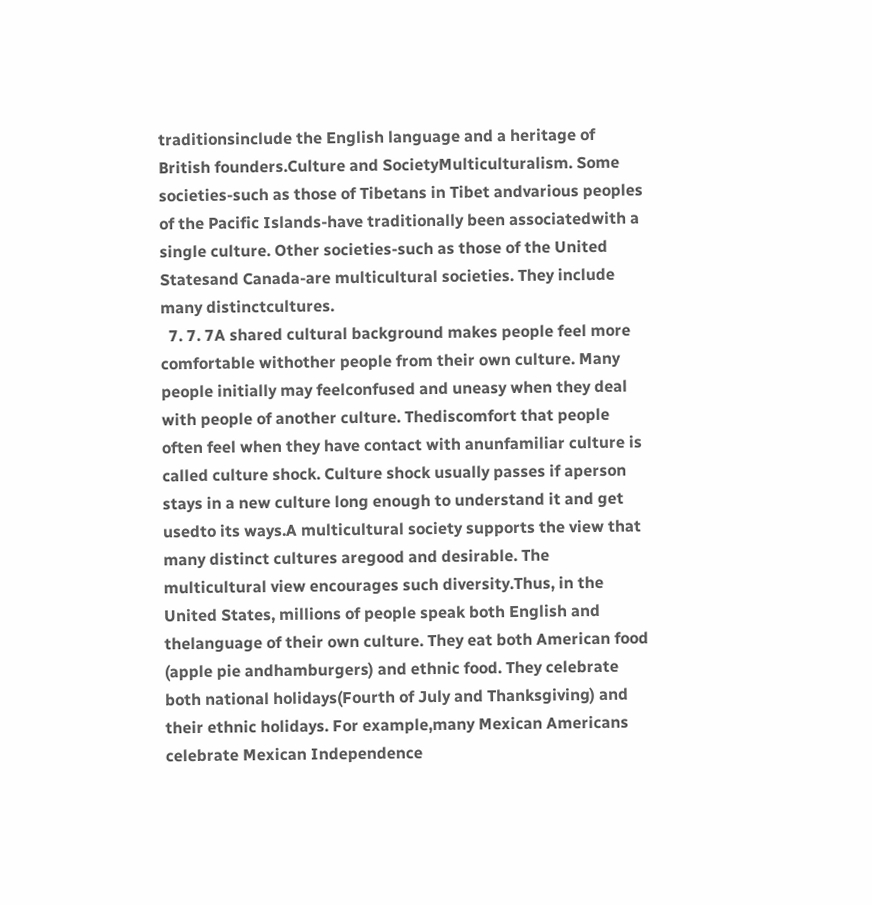traditionsinclude the English language and a heritage of British founders.Culture and SocietyMulticulturalism. Some societies-such as those of Tibetans in Tibet andvarious peoples of the Pacific Islands-have traditionally been associatedwith a single culture. Other societies-such as those of the United Statesand Canada-are multicultural societies. They include many distinctcultures.
  7. 7. 7A shared cultural background makes people feel more comfortable withother people from their own culture. Many people initially may feelconfused and uneasy when they deal with people of another culture. Thediscomfort that people often feel when they have contact with anunfamiliar culture is called culture shock. Culture shock usually passes if aperson stays in a new culture long enough to understand it and get usedto its ways.A multicultural society supports the view that many distinct cultures aregood and desirable. The multicultural view encourages such diversity.Thus, in the United States, millions of people speak both English and thelanguage of their own culture. They eat both American food (apple pie andhamburgers) and ethnic food. They celebrate both national holidays(Fourth of July and Thanksgiving) and their ethnic holidays. For example,many Mexican Americans celebrate Mexican Independence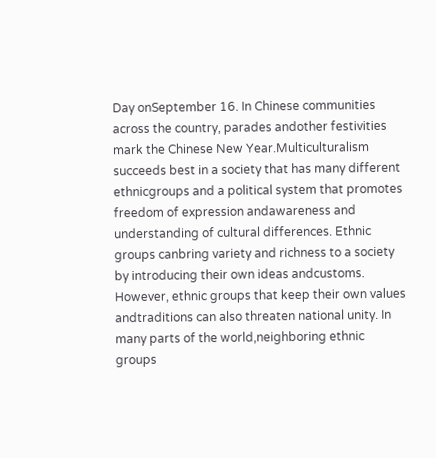Day onSeptember 16. In Chinese communities across the country, parades andother festivities mark the Chinese New Year.Multiculturalism succeeds best in a society that has many different ethnicgroups and a political system that promotes freedom of expression andawareness and understanding of cultural differences. Ethnic groups canbring variety and richness to a society by introducing their own ideas andcustoms. However, ethnic groups that keep their own values andtraditions can also threaten national unity. In many parts of the world,neighboring ethnic groups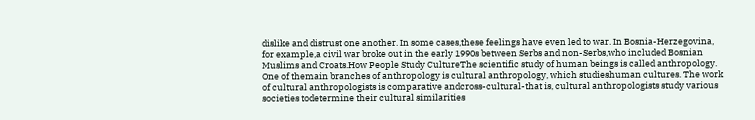dislike and distrust one another. In some cases,these feelings have even led to war. In Bosnia-Herzegovina, for example,a civil war broke out in the early 1990s between Serbs and non-Serbs,who included Bosnian Muslims and Croats.How People Study CultureThe scientific study of human beings is called anthropology. One of themain branches of anthropology is cultural anthropology, which studieshuman cultures. The work of cultural anthropologists is comparative andcross-cultural-that is, cultural anthropologists study various societies todetermine their cultural similarities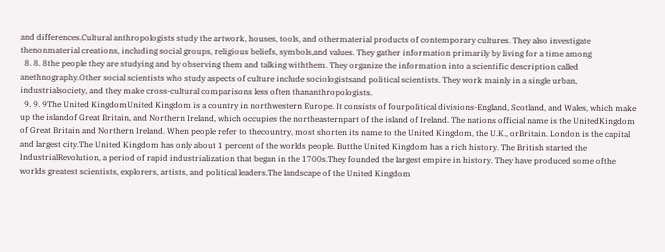and differences.Cultural anthropologists study the artwork, houses, tools, and othermaterial products of contemporary cultures. They also investigate thenonmaterial creations, including social groups, religious beliefs, symbols,and values. They gather information primarily by living for a time among
  8. 8. 8the people they are studying and by observing them and talking withthem. They organize the information into a scientific description called anethnography.Other social scientists who study aspects of culture include sociologistsand political scientists. They work mainly in a single urban, industrialsociety, and they make cross-cultural comparisons less often thananthropologists.
  9. 9. 9The United KingdomUnited Kingdom is a country in northwestern Europe. It consists of fourpolitical divisions-England, Scotland, and Wales, which make up the islandof Great Britain, and Northern Ireland, which occupies the northeasternpart of the island of Ireland. The nations official name is the UnitedKingdom of Great Britain and Northern Ireland. When people refer to thecountry, most shorten its name to the United Kingdom, the U.K., orBritain. London is the capital and largest city.The United Kingdom has only about 1 percent of the worlds people. Butthe United Kingdom has a rich history. The British started the IndustrialRevolution, a period of rapid industrialization that began in the 1700s.They founded the largest empire in history. They have produced some ofthe worlds greatest scientists, explorers, artists, and political leaders.The landscape of the United Kingdom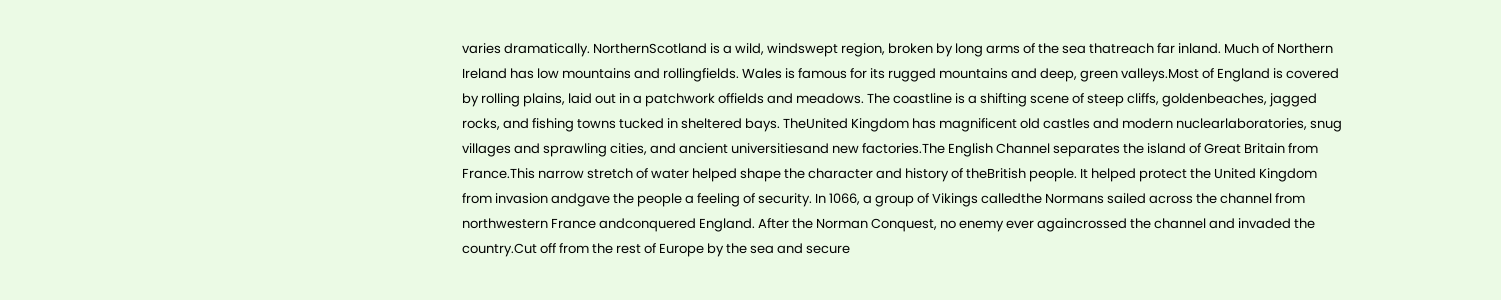varies dramatically. NorthernScotland is a wild, windswept region, broken by long arms of the sea thatreach far inland. Much of Northern Ireland has low mountains and rollingfields. Wales is famous for its rugged mountains and deep, green valleys.Most of England is covered by rolling plains, laid out in a patchwork offields and meadows. The coastline is a shifting scene of steep cliffs, goldenbeaches, jagged rocks, and fishing towns tucked in sheltered bays. TheUnited Kingdom has magnificent old castles and modern nuclearlaboratories, snug villages and sprawling cities, and ancient universitiesand new factories.The English Channel separates the island of Great Britain from France.This narrow stretch of water helped shape the character and history of theBritish people. It helped protect the United Kingdom from invasion andgave the people a feeling of security. In 1066, a group of Vikings calledthe Normans sailed across the channel from northwestern France andconquered England. After the Norman Conquest, no enemy ever againcrossed the channel and invaded the country.Cut off from the rest of Europe by the sea and secure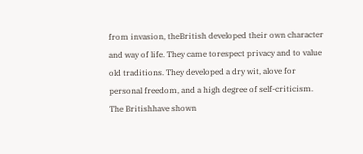from invasion, theBritish developed their own character and way of life. They came torespect privacy and to value old traditions. They developed a dry wit, alove for personal freedom, and a high degree of self-criticism. The Britishhave shown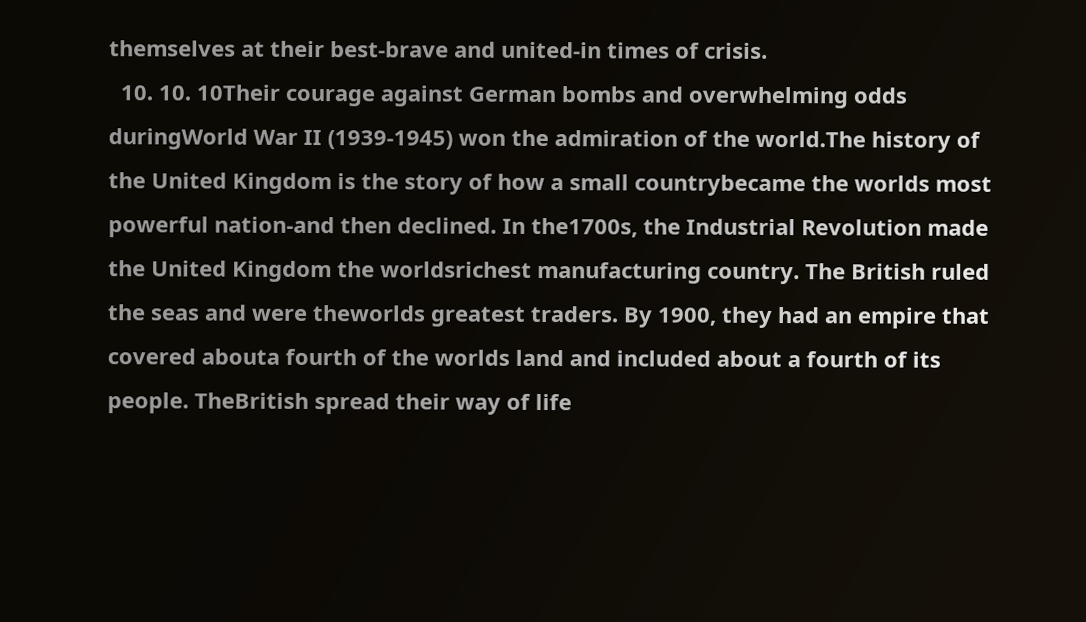themselves at their best-brave and united-in times of crisis.
  10. 10. 10Their courage against German bombs and overwhelming odds duringWorld War II (1939-1945) won the admiration of the world.The history of the United Kingdom is the story of how a small countrybecame the worlds most powerful nation-and then declined. In the1700s, the Industrial Revolution made the United Kingdom the worldsrichest manufacturing country. The British ruled the seas and were theworlds greatest traders. By 1900, they had an empire that covered abouta fourth of the worlds land and included about a fourth of its people. TheBritish spread their way of life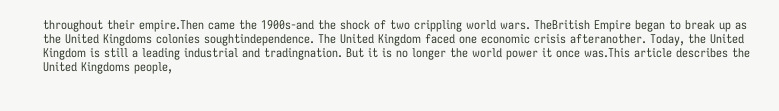throughout their empire.Then came the 1900s-and the shock of two crippling world wars. TheBritish Empire began to break up as the United Kingdoms colonies soughtindependence. The United Kingdom faced one economic crisis afteranother. Today, the United Kingdom is still a leading industrial and tradingnation. But it is no longer the world power it once was.This article describes the United Kingdoms people,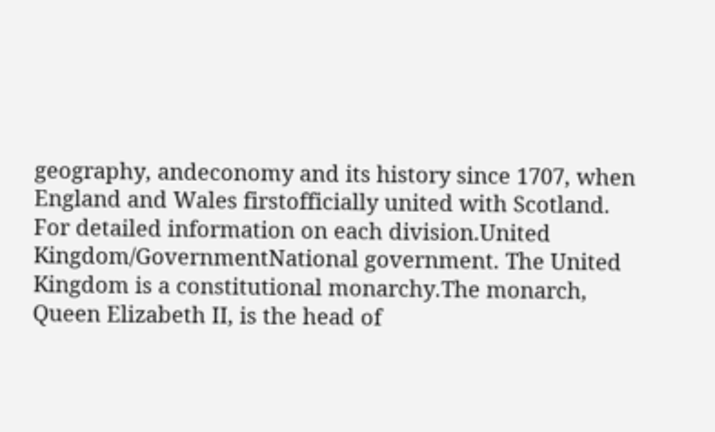geography, andeconomy and its history since 1707, when England and Wales firstofficially united with Scotland. For detailed information on each division.United Kingdom/GovernmentNational government. The United Kingdom is a constitutional monarchy.The monarch, Queen Elizabeth II, is the head of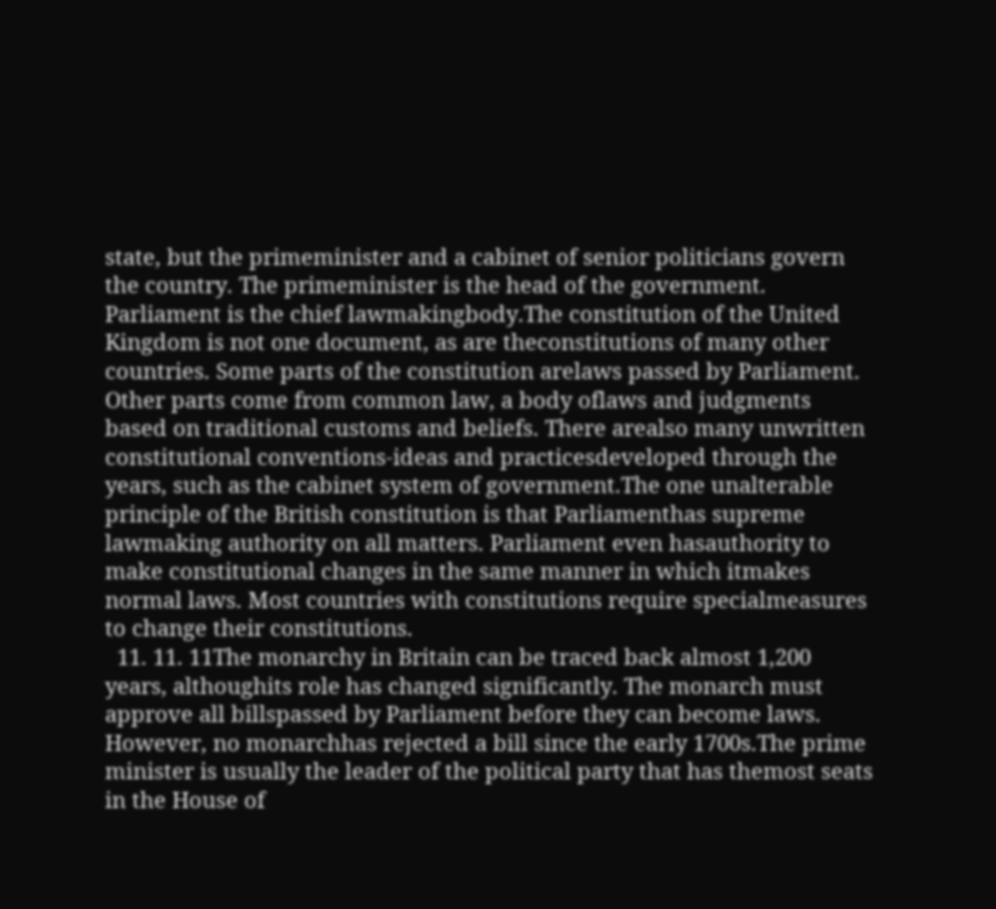state, but the primeminister and a cabinet of senior politicians govern the country. The primeminister is the head of the government. Parliament is the chief lawmakingbody.The constitution of the United Kingdom is not one document, as are theconstitutions of many other countries. Some parts of the constitution arelaws passed by Parliament. Other parts come from common law, a body oflaws and judgments based on traditional customs and beliefs. There arealso many unwritten constitutional conventions-ideas and practicesdeveloped through the years, such as the cabinet system of government.The one unalterable principle of the British constitution is that Parliamenthas supreme lawmaking authority on all matters. Parliament even hasauthority to make constitutional changes in the same manner in which itmakes normal laws. Most countries with constitutions require specialmeasures to change their constitutions.
  11. 11. 11The monarchy in Britain can be traced back almost 1,200 years, althoughits role has changed significantly. The monarch must approve all billspassed by Parliament before they can become laws. However, no monarchhas rejected a bill since the early 1700s.The prime minister is usually the leader of the political party that has themost seats in the House of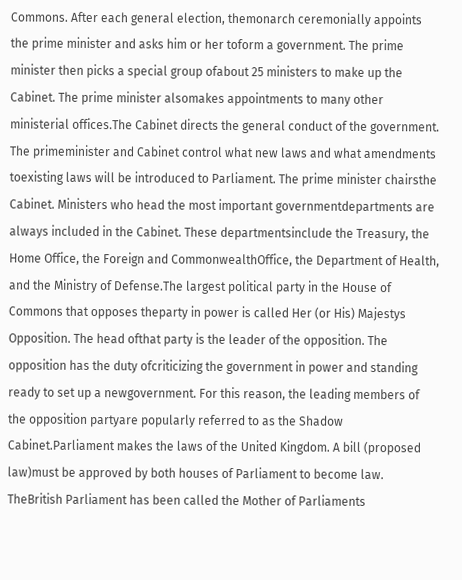Commons. After each general election, themonarch ceremonially appoints the prime minister and asks him or her toform a government. The prime minister then picks a special group ofabout 25 ministers to make up the Cabinet. The prime minister alsomakes appointments to many other ministerial offices.The Cabinet directs the general conduct of the government. The primeminister and Cabinet control what new laws and what amendments toexisting laws will be introduced to Parliament. The prime minister chairsthe Cabinet. Ministers who head the most important governmentdepartments are always included in the Cabinet. These departmentsinclude the Treasury, the Home Office, the Foreign and CommonwealthOffice, the Department of Health, and the Ministry of Defense.The largest political party in the House of Commons that opposes theparty in power is called Her (or His) Majestys Opposition. The head ofthat party is the leader of the opposition. The opposition has the duty ofcriticizing the government in power and standing ready to set up a newgovernment. For this reason, the leading members of the opposition partyare popularly referred to as the Shadow Cabinet.Parliament makes the laws of the United Kingdom. A bill (proposed law)must be approved by both houses of Parliament to become law. TheBritish Parliament has been called the Mother of Parliaments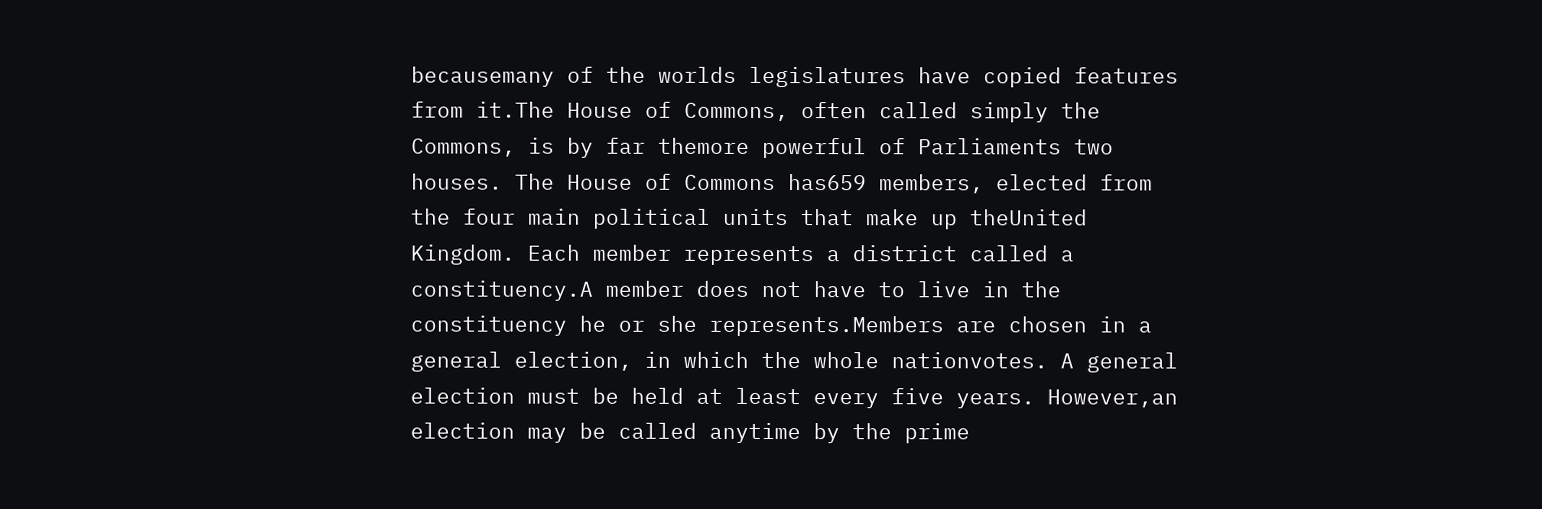becausemany of the worlds legislatures have copied features from it.The House of Commons, often called simply the Commons, is by far themore powerful of Parliaments two houses. The House of Commons has659 members, elected from the four main political units that make up theUnited Kingdom. Each member represents a district called a constituency.A member does not have to live in the constituency he or she represents.Members are chosen in a general election, in which the whole nationvotes. A general election must be held at least every five years. However,an election may be called anytime by the prime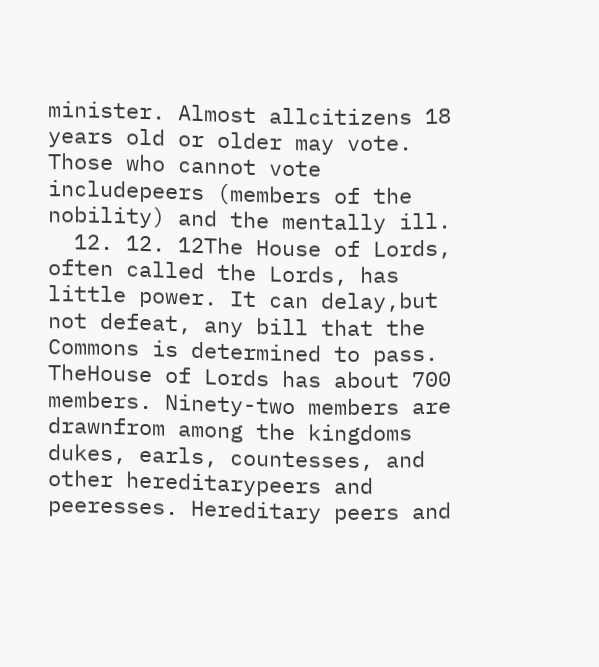minister. Almost allcitizens 18 years old or older may vote. Those who cannot vote includepeers (members of the nobility) and the mentally ill.
  12. 12. 12The House of Lords, often called the Lords, has little power. It can delay,but not defeat, any bill that the Commons is determined to pass. TheHouse of Lords has about 700 members. Ninety-two members are drawnfrom among the kingdoms dukes, earls, countesses, and other hereditarypeers and peeresses. Hereditary peers and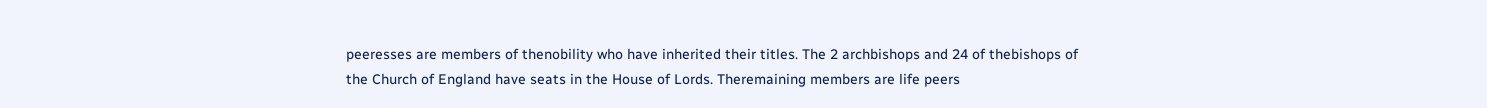peeresses are members of thenobility who have inherited their titles. The 2 archbishops and 24 of thebishops of the Church of England have seats in the House of Lords. Theremaining members are life peers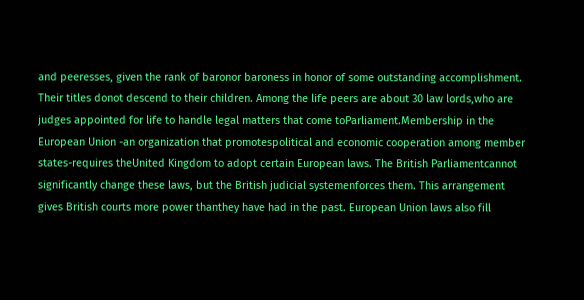and peeresses, given the rank of baronor baroness in honor of some outstanding accomplishment. Their titles donot descend to their children. Among the life peers are about 30 law lords,who are judges appointed for life to handle legal matters that come toParliament.Membership in the European Union -an organization that promotespolitical and economic cooperation among member states-requires theUnited Kingdom to adopt certain European laws. The British Parliamentcannot significantly change these laws, but the British judicial systemenforces them. This arrangement gives British courts more power thanthey have had in the past. European Union laws also fill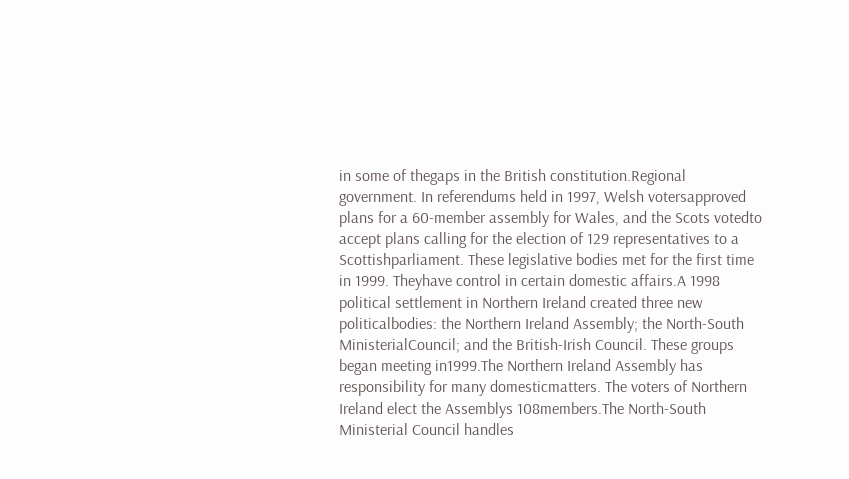in some of thegaps in the British constitution.Regional government. In referendums held in 1997, Welsh votersapproved plans for a 60-member assembly for Wales, and the Scots votedto accept plans calling for the election of 129 representatives to a Scottishparliament. These legislative bodies met for the first time in 1999. Theyhave control in certain domestic affairs.A 1998 political settlement in Northern Ireland created three new politicalbodies: the Northern Ireland Assembly; the North-South MinisterialCouncil; and the British-Irish Council. These groups began meeting in1999.The Northern Ireland Assembly has responsibility for many domesticmatters. The voters of Northern Ireland elect the Assemblys 108members.The North-South Ministerial Council handles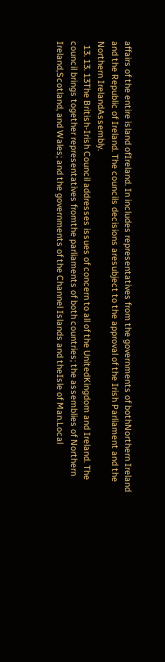affairs of the entire island ofIreland. In includes representatives from the governments of bothNorthern Ireland and the Republic of Ireland. The councils decisions aresubject to the approval of the Irish Parliament and the Northern IrelandAssembly.
  13. 13. 13The British-Irish Council addresses issues of concern to all of the UnitedKingdom and Ireland. The council brings together representatives fromthe parliaments of both countries; the assemblies of Northern Ireland,Scotland, and Wales; and the governments of the Channel Islands and theIsle of Man.Local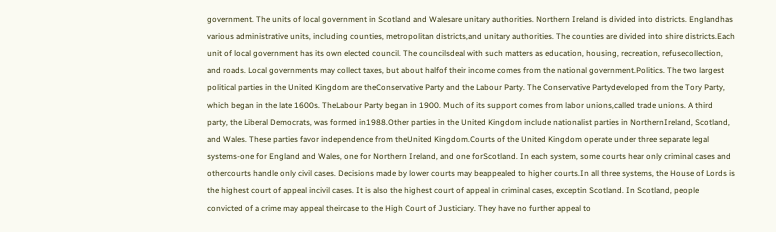government. The units of local government in Scotland and Walesare unitary authorities. Northern Ireland is divided into districts. Englandhas various administrative units, including counties, metropolitan districts,and unitary authorities. The counties are divided into shire districts.Each unit of local government has its own elected council. The councilsdeal with such matters as education, housing, recreation, refusecollection, and roads. Local governments may collect taxes, but about halfof their income comes from the national government.Politics. The two largest political parties in the United Kingdom are theConservative Party and the Labour Party. The Conservative Partydeveloped from the Tory Party, which began in the late 1600s. TheLabour Party began in 1900. Much of its support comes from labor unions,called trade unions. A third party, the Liberal Democrats, was formed in1988.Other parties in the United Kingdom include nationalist parties in NorthernIreland, Scotland, and Wales. These parties favor independence from theUnited Kingdom.Courts of the United Kingdom operate under three separate legal systems-one for England and Wales, one for Northern Ireland, and one forScotland. In each system, some courts hear only criminal cases and othercourts handle only civil cases. Decisions made by lower courts may beappealed to higher courts.In all three systems, the House of Lords is the highest court of appeal incivil cases. It is also the highest court of appeal in criminal cases, exceptin Scotland. In Scotland, people convicted of a crime may appeal theircase to the High Court of Justiciary. They have no further appeal to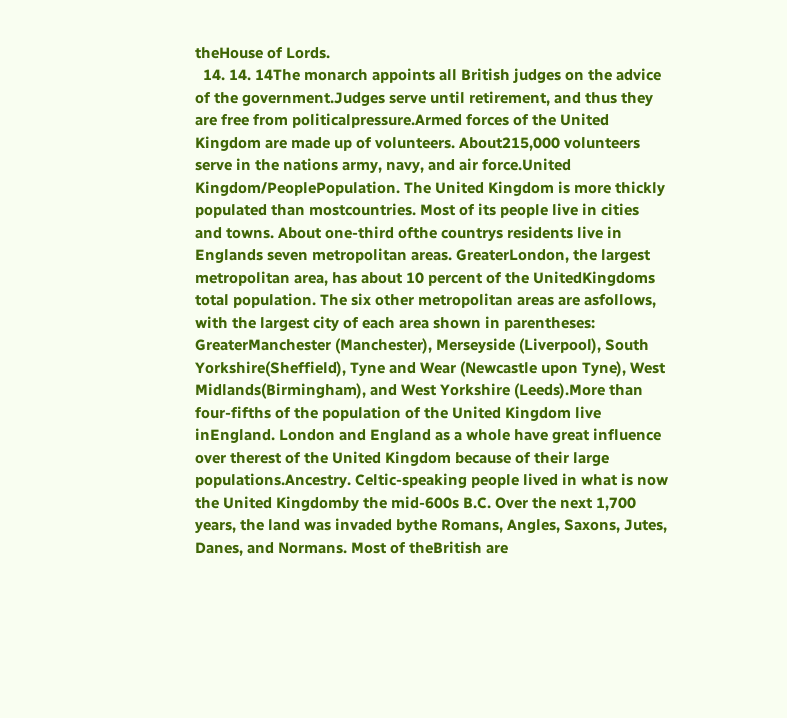theHouse of Lords.
  14. 14. 14The monarch appoints all British judges on the advice of the government.Judges serve until retirement, and thus they are free from politicalpressure.Armed forces of the United Kingdom are made up of volunteers. About215,000 volunteers serve in the nations army, navy, and air force.United Kingdom/PeoplePopulation. The United Kingdom is more thickly populated than mostcountries. Most of its people live in cities and towns. About one-third ofthe countrys residents live in Englands seven metropolitan areas. GreaterLondon, the largest metropolitan area, has about 10 percent of the UnitedKingdoms total population. The six other metropolitan areas are asfollows, with the largest city of each area shown in parentheses: GreaterManchester (Manchester), Merseyside (Liverpool), South Yorkshire(Sheffield), Tyne and Wear (Newcastle upon Tyne), West Midlands(Birmingham), and West Yorkshire (Leeds).More than four-fifths of the population of the United Kingdom live inEngland. London and England as a whole have great influence over therest of the United Kingdom because of their large populations.Ancestry. Celtic-speaking people lived in what is now the United Kingdomby the mid-600s B.C. Over the next 1,700 years, the land was invaded bythe Romans, Angles, Saxons, Jutes, Danes, and Normans. Most of theBritish are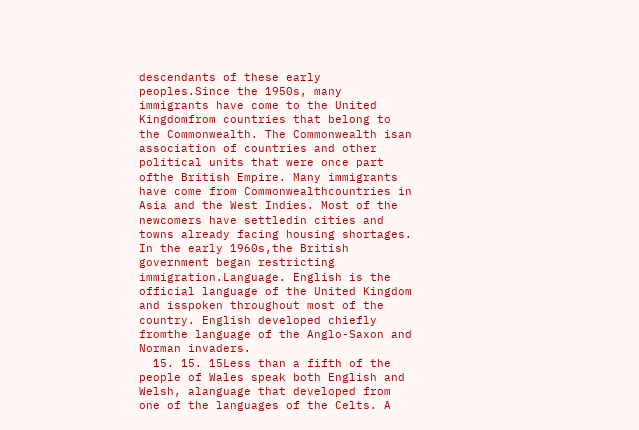descendants of these early peoples.Since the 1950s, many immigrants have come to the United Kingdomfrom countries that belong to the Commonwealth. The Commonwealth isan association of countries and other political units that were once part ofthe British Empire. Many immigrants have come from Commonwealthcountries in Asia and the West Indies. Most of the newcomers have settledin cities and towns already facing housing shortages. In the early 1960s,the British government began restricting immigration.Language. English is the official language of the United Kingdom and isspoken throughout most of the country. English developed chiefly fromthe language of the Anglo-Saxon and Norman invaders.
  15. 15. 15Less than a fifth of the people of Wales speak both English and Welsh, alanguage that developed from one of the languages of the Celts. A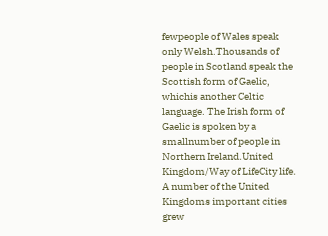fewpeople of Wales speak only Welsh.Thousands of people in Scotland speak the Scottish form of Gaelic, whichis another Celtic language. The Irish form of Gaelic is spoken by a smallnumber of people in Northern Ireland.United Kingdom/Way of LifeCity life. A number of the United Kingdoms important cities grew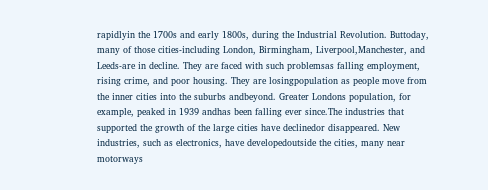rapidlyin the 1700s and early 1800s, during the Industrial Revolution. Buttoday, many of those cities-including London, Birmingham, Liverpool,Manchester, and Leeds-are in decline. They are faced with such problemsas falling employment, rising crime, and poor housing. They are losingpopulation as people move from the inner cities into the suburbs andbeyond. Greater Londons population, for example, peaked in 1939 andhas been falling ever since.The industries that supported the growth of the large cities have declinedor disappeared. New industries, such as electronics, have developedoutside the cities, many near motorways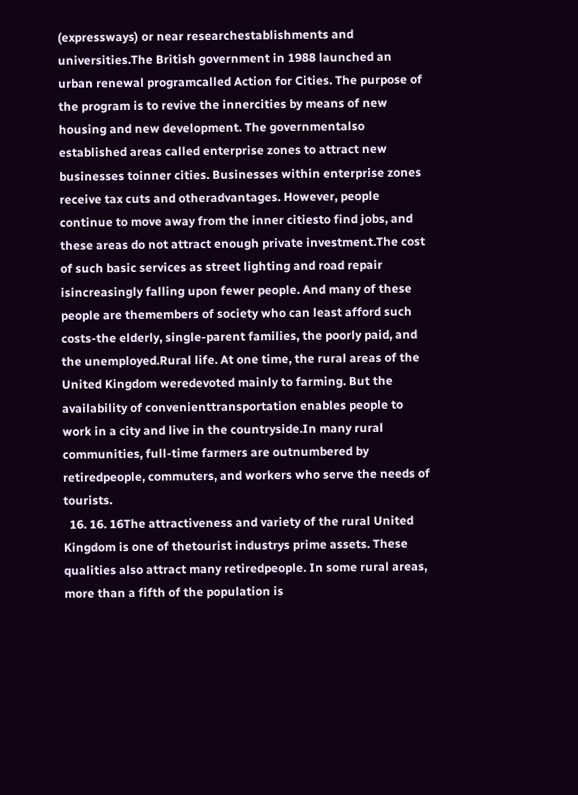(expressways) or near researchestablishments and universities.The British government in 1988 launched an urban renewal programcalled Action for Cities. The purpose of the program is to revive the innercities by means of new housing and new development. The governmentalso established areas called enterprise zones to attract new businesses toinner cities. Businesses within enterprise zones receive tax cuts and otheradvantages. However, people continue to move away from the inner citiesto find jobs, and these areas do not attract enough private investment.The cost of such basic services as street lighting and road repair isincreasingly falling upon fewer people. And many of these people are themembers of society who can least afford such costs-the elderly, single-parent families, the poorly paid, and the unemployed.Rural life. At one time, the rural areas of the United Kingdom weredevoted mainly to farming. But the availability of convenienttransportation enables people to work in a city and live in the countryside.In many rural communities, full-time farmers are outnumbered by retiredpeople, commuters, and workers who serve the needs of tourists.
  16. 16. 16The attractiveness and variety of the rural United Kingdom is one of thetourist industrys prime assets. These qualities also attract many retiredpeople. In some rural areas, more than a fifth of the population is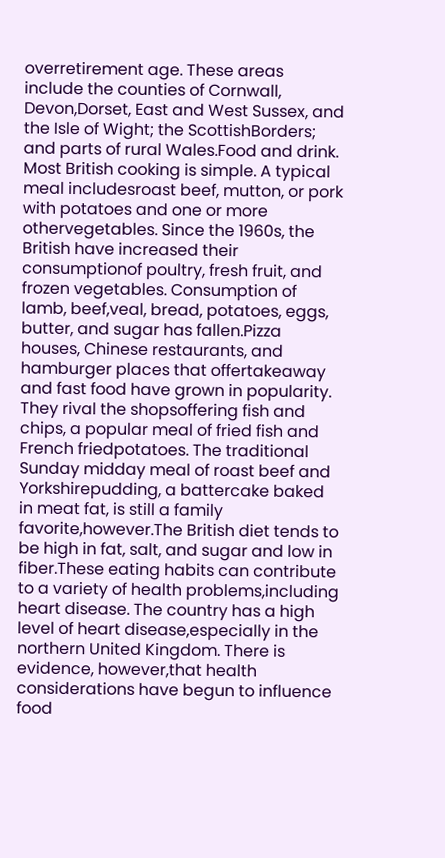overretirement age. These areas include the counties of Cornwall, Devon,Dorset, East and West Sussex, and the Isle of Wight; the ScottishBorders; and parts of rural Wales.Food and drink. Most British cooking is simple. A typical meal includesroast beef, mutton, or pork with potatoes and one or more othervegetables. Since the 1960s, the British have increased their consumptionof poultry, fresh fruit, and frozen vegetables. Consumption of lamb, beef,veal, bread, potatoes, eggs, butter, and sugar has fallen.Pizza houses, Chinese restaurants, and hamburger places that offertakeaway and fast food have grown in popularity. They rival the shopsoffering fish and chips, a popular meal of fried fish and French friedpotatoes. The traditional Sunday midday meal of roast beef and Yorkshirepudding, a battercake baked in meat fat, is still a family favorite,however.The British diet tends to be high in fat, salt, and sugar and low in fiber.These eating habits can contribute to a variety of health problems,including heart disease. The country has a high level of heart disease,especially in the northern United Kingdom. There is evidence, however,that health considerations have begun to influence food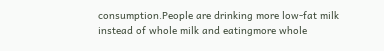consumption.People are drinking more low-fat milk instead of whole milk and eatingmore whole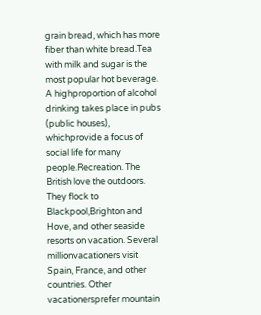grain bread, which has more fiber than white bread.Tea with milk and sugar is the most popular hot beverage. A highproportion of alcohol drinking takes place in pubs (public houses), whichprovide a focus of social life for many people.Recreation. The British love the outdoors. They flock to Blackpool,Brighton and Hove, and other seaside resorts on vacation. Several millionvacationers visit Spain, France, and other countries. Other vacationersprefer mountain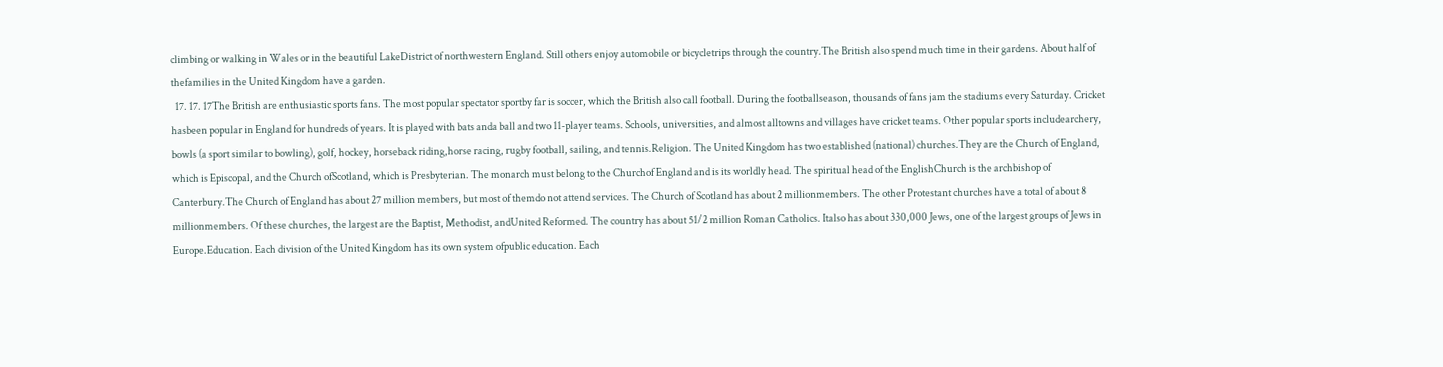climbing or walking in Wales or in the beautiful LakeDistrict of northwestern England. Still others enjoy automobile or bicycletrips through the country.The British also spend much time in their gardens. About half of thefamilies in the United Kingdom have a garden.
  17. 17. 17The British are enthusiastic sports fans. The most popular spectator sportby far is soccer, which the British also call football. During the footballseason, thousands of fans jam the stadiums every Saturday. Cricket hasbeen popular in England for hundreds of years. It is played with bats anda ball and two 11-player teams. Schools, universities, and almost alltowns and villages have cricket teams. Other popular sports includearchery, bowls (a sport similar to bowling), golf, hockey, horseback riding,horse racing, rugby football, sailing, and tennis.Religion. The United Kingdom has two established (national) churches.They are the Church of England, which is Episcopal, and the Church ofScotland, which is Presbyterian. The monarch must belong to the Churchof England and is its worldly head. The spiritual head of the EnglishChurch is the archbishop of Canterbury.The Church of England has about 27 million members, but most of themdo not attend services. The Church of Scotland has about 2 millionmembers. The other Protestant churches have a total of about 8 millionmembers. Of these churches, the largest are the Baptist, Methodist, andUnited Reformed. The country has about 51/2 million Roman Catholics. Italso has about 330,000 Jews, one of the largest groups of Jews in Europe.Education. Each division of the United Kingdom has its own system ofpublic education. Each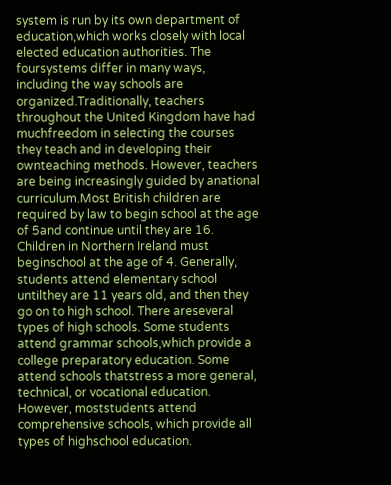system is run by its own department of education,which works closely with local elected education authorities. The foursystems differ in many ways, including the way schools are organized.Traditionally, teachers throughout the United Kingdom have had muchfreedom in selecting the courses they teach and in developing their ownteaching methods. However, teachers are being increasingly guided by anational curriculum.Most British children are required by law to begin school at the age of 5and continue until they are 16. Children in Northern Ireland must beginschool at the age of 4. Generally, students attend elementary school untilthey are 11 years old, and then they go on to high school. There areseveral types of high schools. Some students attend grammar schools,which provide a college preparatory education. Some attend schools thatstress a more general, technical, or vocational education. However, moststudents attend comprehensive schools, which provide all types of highschool education.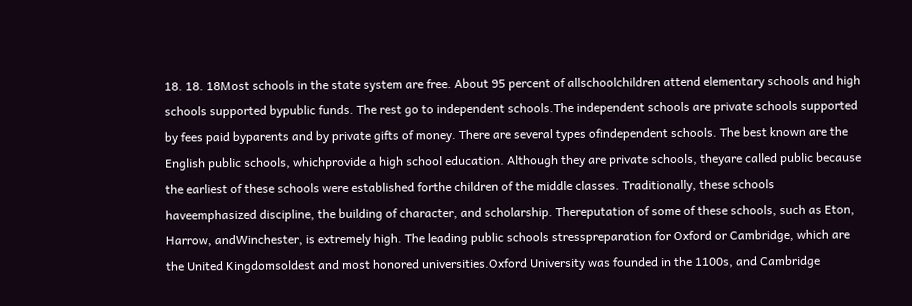18. 18. 18Most schools in the state system are free. About 95 percent of allschoolchildren attend elementary schools and high schools supported bypublic funds. The rest go to independent schools.The independent schools are private schools supported by fees paid byparents and by private gifts of money. There are several types ofindependent schools. The best known are the English public schools, whichprovide a high school education. Although they are private schools, theyare called public because the earliest of these schools were established forthe children of the middle classes. Traditionally, these schools haveemphasized discipline, the building of character, and scholarship. Thereputation of some of these schools, such as Eton, Harrow, andWinchester, is extremely high. The leading public schools stresspreparation for Oxford or Cambridge, which are the United Kingdomsoldest and most honored universities.Oxford University was founded in the 1100s, and Cambridge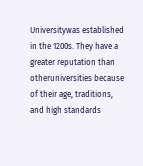Universitywas established in the 1200s. They have a greater reputation than otheruniversities because of their age, traditions, and high standards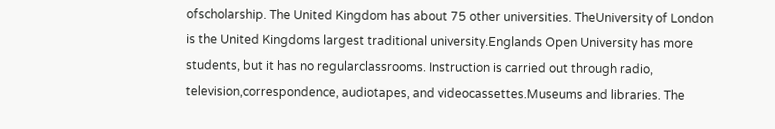ofscholarship. The United Kingdom has about 75 other universities. TheUniversity of London is the United Kingdoms largest traditional university.Englands Open University has more students, but it has no regularclassrooms. Instruction is carried out through radio, television,correspondence, audiotapes, and videocassettes.Museums and libraries. The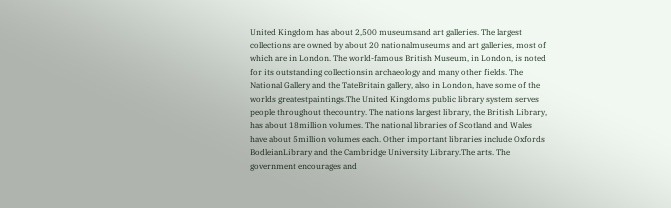United Kingdom has about 2,500 museumsand art galleries. The largest collections are owned by about 20 nationalmuseums and art galleries, most of which are in London. The world-famous British Museum, in London, is noted for its outstanding collectionsin archaeology and many other fields. The National Gallery and the TateBritain gallery, also in London, have some of the worlds greatestpaintings.The United Kingdoms public library system serves people throughout thecountry. The nations largest library, the British Library, has about 18million volumes. The national libraries of Scotland and Wales have about 5million volumes each. Other important libraries include Oxfords BodleianLibrary and the Cambridge University Library.The arts. The government encourages and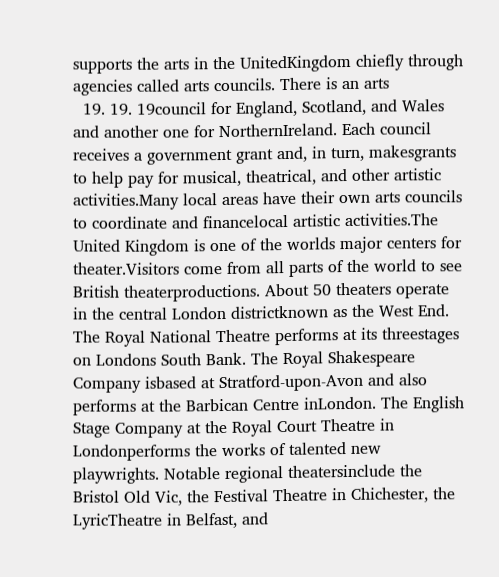supports the arts in the UnitedKingdom chiefly through agencies called arts councils. There is an arts
  19. 19. 19council for England, Scotland, and Wales and another one for NorthernIreland. Each council receives a government grant and, in turn, makesgrants to help pay for musical, theatrical, and other artistic activities.Many local areas have their own arts councils to coordinate and financelocal artistic activities.The United Kingdom is one of the worlds major centers for theater.Visitors come from all parts of the world to see British theaterproductions. About 50 theaters operate in the central London districtknown as the West End. The Royal National Theatre performs at its threestages on Londons South Bank. The Royal Shakespeare Company isbased at Stratford-upon-Avon and also performs at the Barbican Centre inLondon. The English Stage Company at the Royal Court Theatre in Londonperforms the works of talented new playwrights. Notable regional theatersinclude the Bristol Old Vic, the Festival Theatre in Chichester, the LyricTheatre in Belfast, and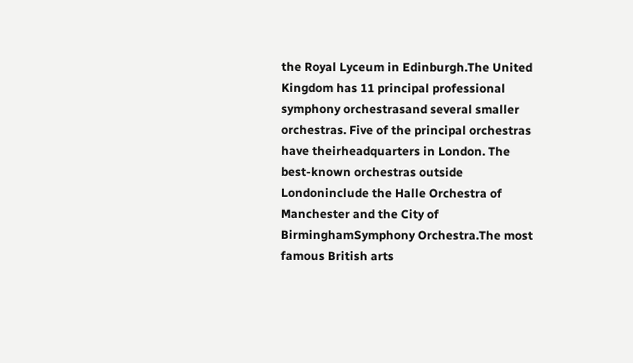the Royal Lyceum in Edinburgh.The United Kingdom has 11 principal professional symphony orchestrasand several smaller orchestras. Five of the principal orchestras have theirheadquarters in London. The best-known orchestras outside Londoninclude the Halle Orchestra of Manchester and the City of BirminghamSymphony Orchestra.The most famous British arts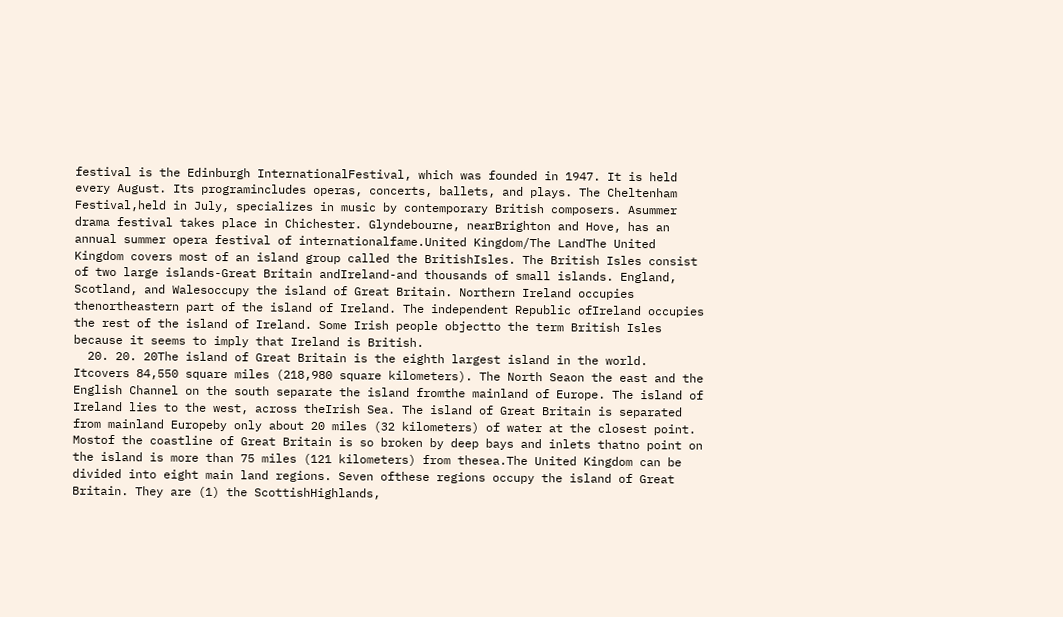festival is the Edinburgh InternationalFestival, which was founded in 1947. It is held every August. Its programincludes operas, concerts, ballets, and plays. The Cheltenham Festival,held in July, specializes in music by contemporary British composers. Asummer drama festival takes place in Chichester. Glyndebourne, nearBrighton and Hove, has an annual summer opera festival of internationalfame.United Kingdom/The LandThe United Kingdom covers most of an island group called the BritishIsles. The British Isles consist of two large islands-Great Britain andIreland-and thousands of small islands. England, Scotland, and Walesoccupy the island of Great Britain. Northern Ireland occupies thenortheastern part of the island of Ireland. The independent Republic ofIreland occupies the rest of the island of Ireland. Some Irish people objectto the term British Isles because it seems to imply that Ireland is British.
  20. 20. 20The island of Great Britain is the eighth largest island in the world. Itcovers 84,550 square miles (218,980 square kilometers). The North Seaon the east and the English Channel on the south separate the island fromthe mainland of Europe. The island of Ireland lies to the west, across theIrish Sea. The island of Great Britain is separated from mainland Europeby only about 20 miles (32 kilometers) of water at the closest point. Mostof the coastline of Great Britain is so broken by deep bays and inlets thatno point on the island is more than 75 miles (121 kilometers) from thesea.The United Kingdom can be divided into eight main land regions. Seven ofthese regions occupy the island of Great Britain. They are (1) the ScottishHighlands,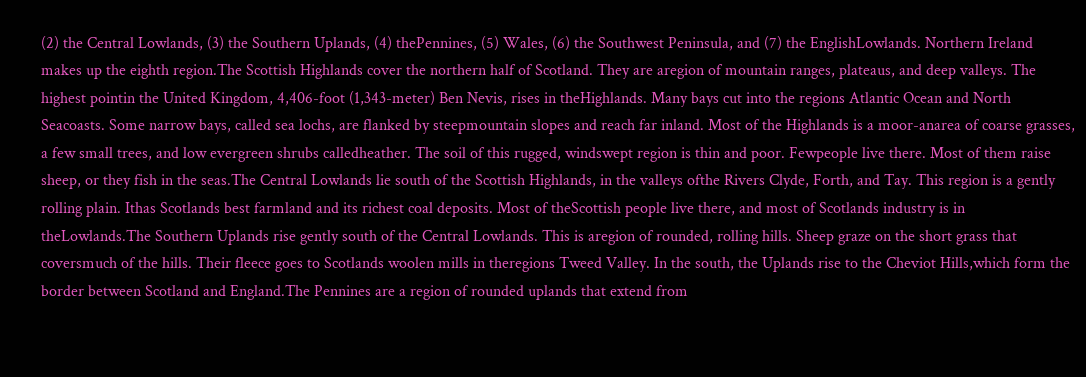(2) the Central Lowlands, (3) the Southern Uplands, (4) thePennines, (5) Wales, (6) the Southwest Peninsula, and (7) the EnglishLowlands. Northern Ireland makes up the eighth region.The Scottish Highlands cover the northern half of Scotland. They are aregion of mountain ranges, plateaus, and deep valleys. The highest pointin the United Kingdom, 4,406-foot (1,343-meter) Ben Nevis, rises in theHighlands. Many bays cut into the regions Atlantic Ocean and North Seacoasts. Some narrow bays, called sea lochs, are flanked by steepmountain slopes and reach far inland. Most of the Highlands is a moor-anarea of coarse grasses, a few small trees, and low evergreen shrubs calledheather. The soil of this rugged, windswept region is thin and poor. Fewpeople live there. Most of them raise sheep, or they fish in the seas.The Central Lowlands lie south of the Scottish Highlands, in the valleys ofthe Rivers Clyde, Forth, and Tay. This region is a gently rolling plain. Ithas Scotlands best farmland and its richest coal deposits. Most of theScottish people live there, and most of Scotlands industry is in theLowlands.The Southern Uplands rise gently south of the Central Lowlands. This is aregion of rounded, rolling hills. Sheep graze on the short grass that coversmuch of the hills. Their fleece goes to Scotlands woolen mills in theregions Tweed Valley. In the south, the Uplands rise to the Cheviot Hills,which form the border between Scotland and England.The Pennines are a region of rounded uplands that extend from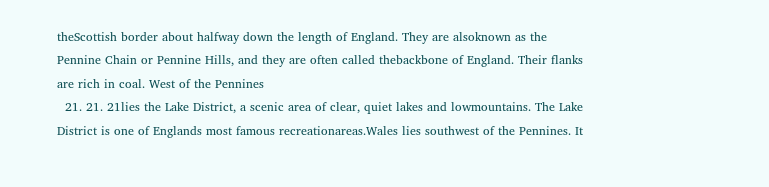theScottish border about halfway down the length of England. They are alsoknown as the Pennine Chain or Pennine Hills, and they are often called thebackbone of England. Their flanks are rich in coal. West of the Pennines
  21. 21. 21lies the Lake District, a scenic area of clear, quiet lakes and lowmountains. The Lake District is one of Englands most famous recreationareas.Wales lies southwest of the Pennines. It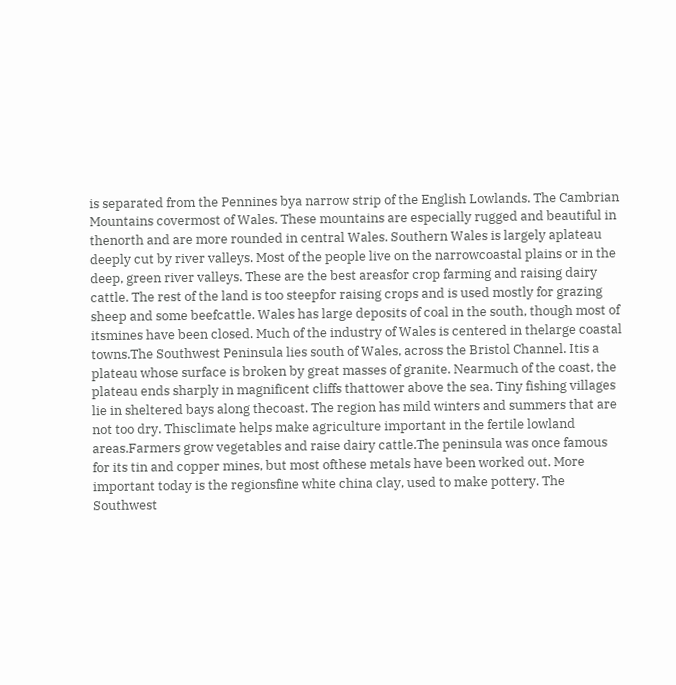is separated from the Pennines bya narrow strip of the English Lowlands. The Cambrian Mountains covermost of Wales. These mountains are especially rugged and beautiful in thenorth and are more rounded in central Wales. Southern Wales is largely aplateau deeply cut by river valleys. Most of the people live on the narrowcoastal plains or in the deep, green river valleys. These are the best areasfor crop farming and raising dairy cattle. The rest of the land is too steepfor raising crops and is used mostly for grazing sheep and some beefcattle. Wales has large deposits of coal in the south, though most of itsmines have been closed. Much of the industry of Wales is centered in thelarge coastal towns.The Southwest Peninsula lies south of Wales, across the Bristol Channel. Itis a plateau whose surface is broken by great masses of granite. Nearmuch of the coast, the plateau ends sharply in magnificent cliffs thattower above the sea. Tiny fishing villages lie in sheltered bays along thecoast. The region has mild winters and summers that are not too dry. Thisclimate helps make agriculture important in the fertile lowland areas.Farmers grow vegetables and raise dairy cattle.The peninsula was once famous for its tin and copper mines, but most ofthese metals have been worked out. More important today is the regionsfine white china clay, used to make pottery. The Southwest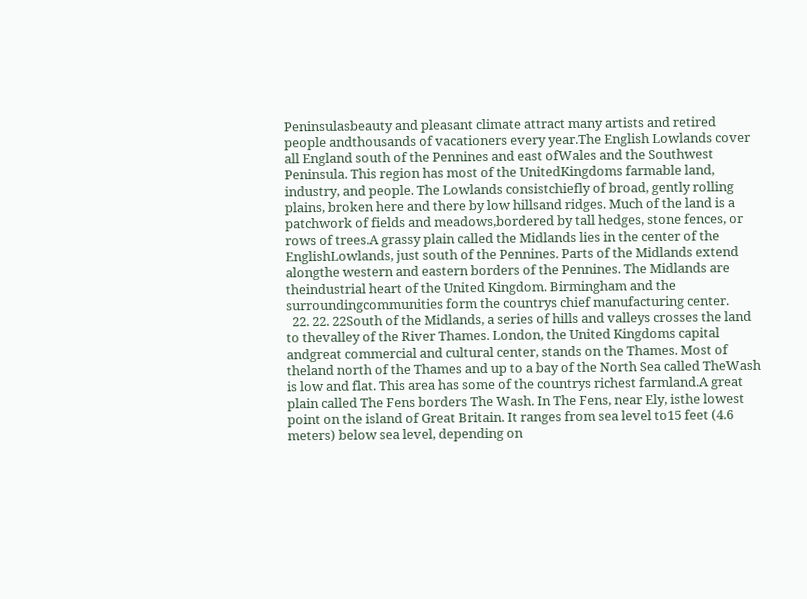Peninsulasbeauty and pleasant climate attract many artists and retired people andthousands of vacationers every year.The English Lowlands cover all England south of the Pennines and east ofWales and the Southwest Peninsula. This region has most of the UnitedKingdoms farmable land, industry, and people. The Lowlands consistchiefly of broad, gently rolling plains, broken here and there by low hillsand ridges. Much of the land is a patchwork of fields and meadows,bordered by tall hedges, stone fences, or rows of trees.A grassy plain called the Midlands lies in the center of the EnglishLowlands, just south of the Pennines. Parts of the Midlands extend alongthe western and eastern borders of the Pennines. The Midlands are theindustrial heart of the United Kingdom. Birmingham and the surroundingcommunities form the countrys chief manufacturing center.
  22. 22. 22South of the Midlands, a series of hills and valleys crosses the land to thevalley of the River Thames. London, the United Kingdoms capital andgreat commercial and cultural center, stands on the Thames. Most of theland north of the Thames and up to a bay of the North Sea called TheWash is low and flat. This area has some of the countrys richest farmland.A great plain called The Fens borders The Wash. In The Fens, near Ely, isthe lowest point on the island of Great Britain. It ranges from sea level to15 feet (4.6 meters) below sea level, depending on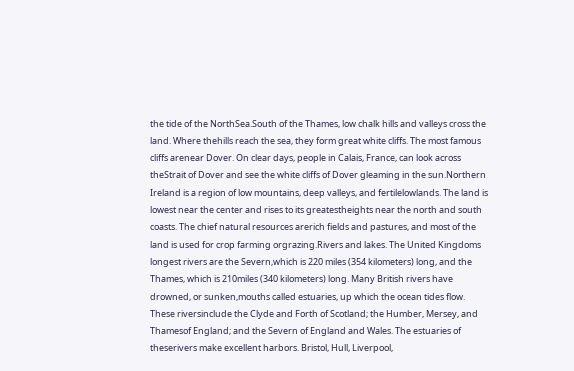the tide of the NorthSea.South of the Thames, low chalk hills and valleys cross the land. Where thehills reach the sea, they form great white cliffs. The most famous cliffs arenear Dover. On clear days, people in Calais, France, can look across theStrait of Dover and see the white cliffs of Dover gleaming in the sun.Northern Ireland is a region of low mountains, deep valleys, and fertilelowlands. The land is lowest near the center and rises to its greatestheights near the north and south coasts. The chief natural resources arerich fields and pastures, and most of the land is used for crop farming orgrazing.Rivers and lakes. The United Kingdoms longest rivers are the Severn,which is 220 miles (354 kilometers) long, and the Thames, which is 210miles (340 kilometers) long. Many British rivers have drowned, or sunken,mouths called estuaries, up which the ocean tides flow. These riversinclude the Clyde and Forth of Scotland; the Humber, Mersey, and Thamesof England; and the Severn of England and Wales. The estuaries of theserivers make excellent harbors. Bristol, Hull, Liverpool,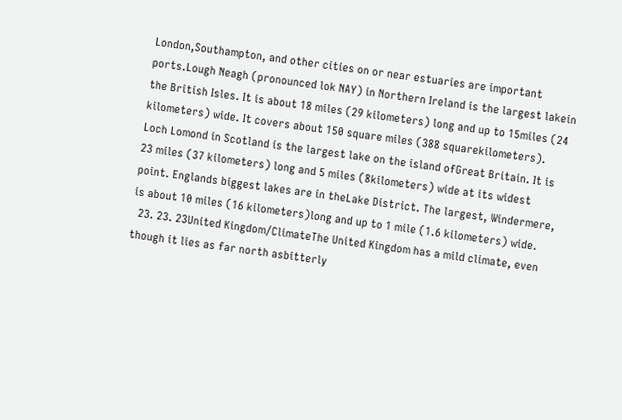London,Southampton, and other cities on or near estuaries are important ports.Lough Neagh (pronounced lok NAY) in Northern Ireland is the largest lakein the British Isles. It is about 18 miles (29 kilometers) long and up to 15miles (24 kilometers) wide. It covers about 150 square miles (388 squarekilometers). Loch Lomond in Scotland is the largest lake on the island ofGreat Britain. It is 23 miles (37 kilometers) long and 5 miles (8kilometers) wide at its widest point. Englands biggest lakes are in theLake District. The largest, Windermere, is about 10 miles (16 kilometers)long and up to 1 mile (1.6 kilometers) wide.
  23. 23. 23United Kingdom/ClimateThe United Kingdom has a mild climate, even though it lies as far north asbitterly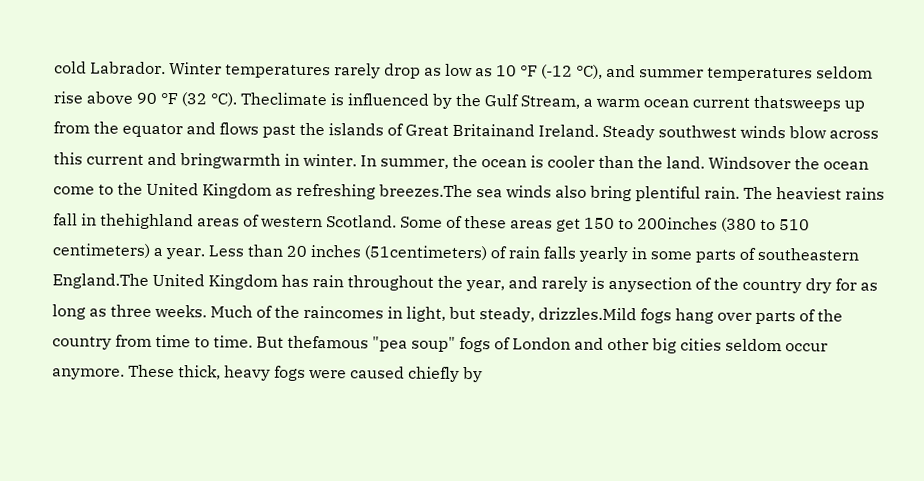cold Labrador. Winter temperatures rarely drop as low as 10 °F (-12 °C), and summer temperatures seldom rise above 90 °F (32 °C). Theclimate is influenced by the Gulf Stream, a warm ocean current thatsweeps up from the equator and flows past the islands of Great Britainand Ireland. Steady southwest winds blow across this current and bringwarmth in winter. In summer, the ocean is cooler than the land. Windsover the ocean come to the United Kingdom as refreshing breezes.The sea winds also bring plentiful rain. The heaviest rains fall in thehighland areas of western Scotland. Some of these areas get 150 to 200inches (380 to 510 centimeters) a year. Less than 20 inches (51centimeters) of rain falls yearly in some parts of southeastern England.The United Kingdom has rain throughout the year, and rarely is anysection of the country dry for as long as three weeks. Much of the raincomes in light, but steady, drizzles.Mild fogs hang over parts of the country from time to time. But thefamous "pea soup" fogs of London and other big cities seldom occur anymore. These thick, heavy fogs were caused chiefly by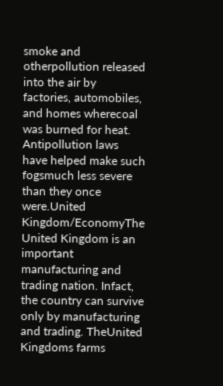smoke and otherpollution released into the air by factories, automobiles, and homes wherecoal was burned for heat. Antipollution laws have helped make such fogsmuch less severe than they once were.United Kingdom/EconomyThe United Kingdom is an important manufacturing and trading nation. Infact, the country can survive only by manufacturing and trading. TheUnited Kingdoms farms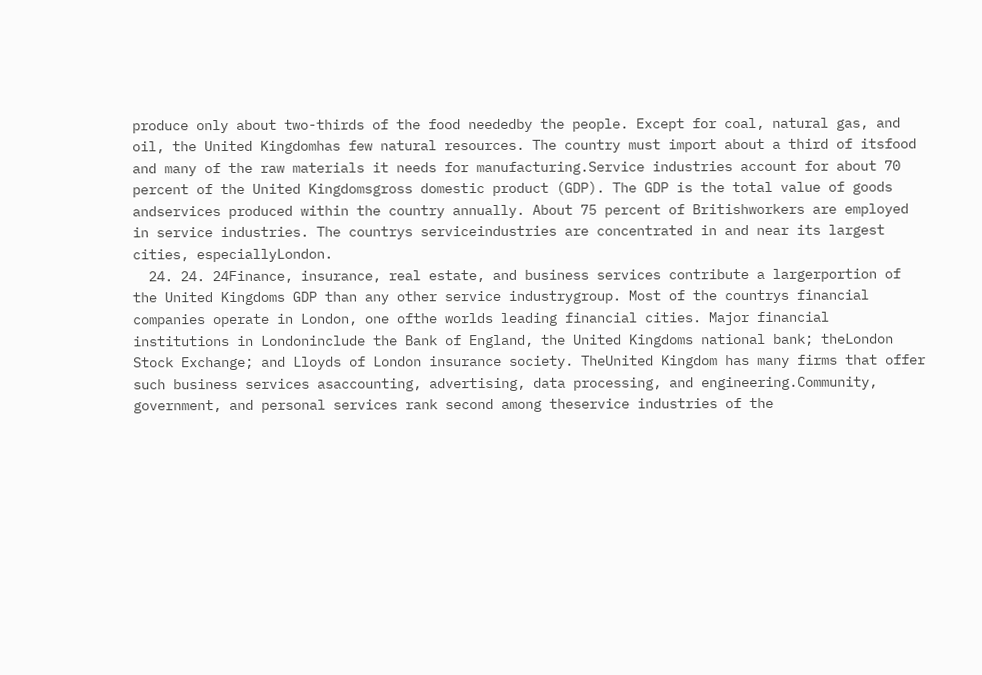produce only about two-thirds of the food neededby the people. Except for coal, natural gas, and oil, the United Kingdomhas few natural resources. The country must import about a third of itsfood and many of the raw materials it needs for manufacturing.Service industries account for about 70 percent of the United Kingdomsgross domestic product (GDP). The GDP is the total value of goods andservices produced within the country annually. About 75 percent of Britishworkers are employed in service industries. The countrys serviceindustries are concentrated in and near its largest cities, especiallyLondon.
  24. 24. 24Finance, insurance, real estate, and business services contribute a largerportion of the United Kingdoms GDP than any other service industrygroup. Most of the countrys financial companies operate in London, one ofthe worlds leading financial cities. Major financial institutions in Londoninclude the Bank of England, the United Kingdoms national bank; theLondon Stock Exchange; and Lloyds of London insurance society. TheUnited Kingdom has many firms that offer such business services asaccounting, advertising, data processing, and engineering.Community, government, and personal services rank second among theservice industries of the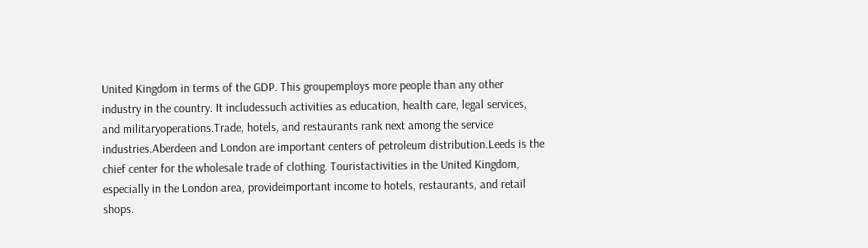United Kingdom in terms of the GDP. This groupemploys more people than any other industry in the country. It includessuch activities as education, health care, legal services, and militaryoperations.Trade, hotels, and restaurants rank next among the service industries.Aberdeen and London are important centers of petroleum distribution.Leeds is the chief center for the wholesale trade of clothing. Touristactivities in the United Kingdom, especially in the London area, provideimportant income to hotels, restaurants, and retail shops.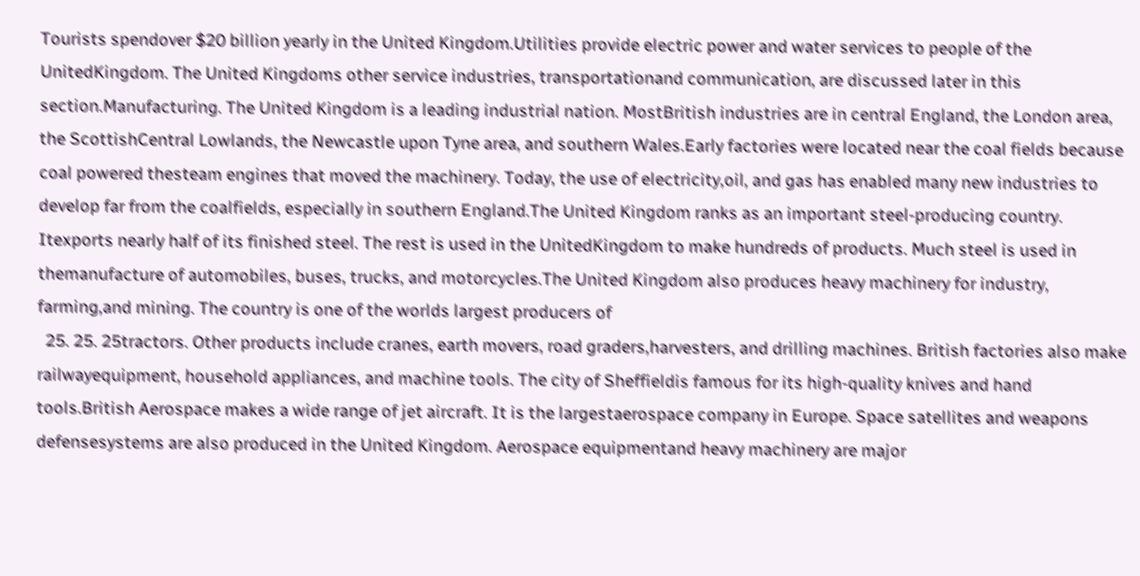Tourists spendover $20 billion yearly in the United Kingdom.Utilities provide electric power and water services to people of the UnitedKingdom. The United Kingdoms other service industries, transportationand communication, are discussed later in this section.Manufacturing. The United Kingdom is a leading industrial nation. MostBritish industries are in central England, the London area, the ScottishCentral Lowlands, the Newcastle upon Tyne area, and southern Wales.Early factories were located near the coal fields because coal powered thesteam engines that moved the machinery. Today, the use of electricity,oil, and gas has enabled many new industries to develop far from the coalfields, especially in southern England.The United Kingdom ranks as an important steel-producing country. Itexports nearly half of its finished steel. The rest is used in the UnitedKingdom to make hundreds of products. Much steel is used in themanufacture of automobiles, buses, trucks, and motorcycles.The United Kingdom also produces heavy machinery for industry, farming,and mining. The country is one of the worlds largest producers of
  25. 25. 25tractors. Other products include cranes, earth movers, road graders,harvesters, and drilling machines. British factories also make railwayequipment, household appliances, and machine tools. The city of Sheffieldis famous for its high-quality knives and hand tools.British Aerospace makes a wide range of jet aircraft. It is the largestaerospace company in Europe. Space satellites and weapons defensesystems are also produced in the United Kingdom. Aerospace equipmentand heavy machinery are major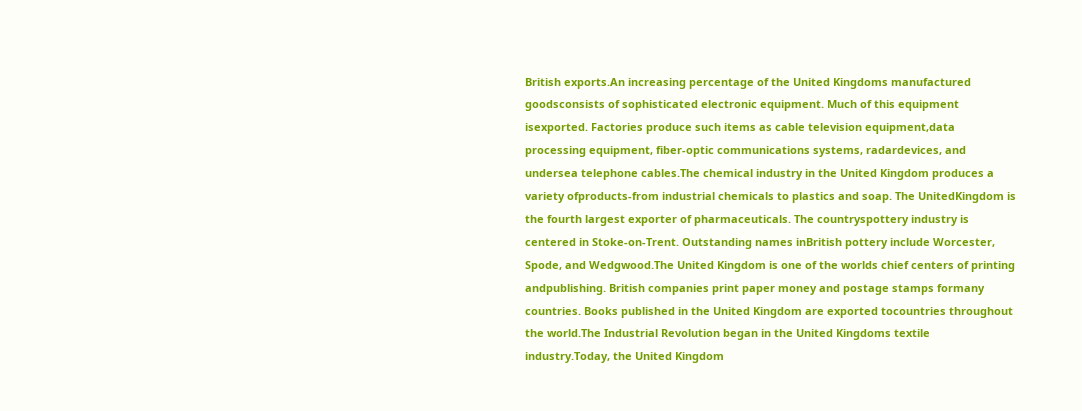British exports.An increasing percentage of the United Kingdoms manufactured goodsconsists of sophisticated electronic equipment. Much of this equipment isexported. Factories produce such items as cable television equipment,data processing equipment, fiber-optic communications systems, radardevices, and undersea telephone cables.The chemical industry in the United Kingdom produces a variety ofproducts-from industrial chemicals to plastics and soap. The UnitedKingdom is the fourth largest exporter of pharmaceuticals. The countryspottery industry is centered in Stoke-on-Trent. Outstanding names inBritish pottery include Worcester, Spode, and Wedgwood.The United Kingdom is one of the worlds chief centers of printing andpublishing. British companies print paper money and postage stamps formany countries. Books published in the United Kingdom are exported tocountries throughout the world.The Industrial Revolution began in the United Kingdoms textile industry.Today, the United Kingdom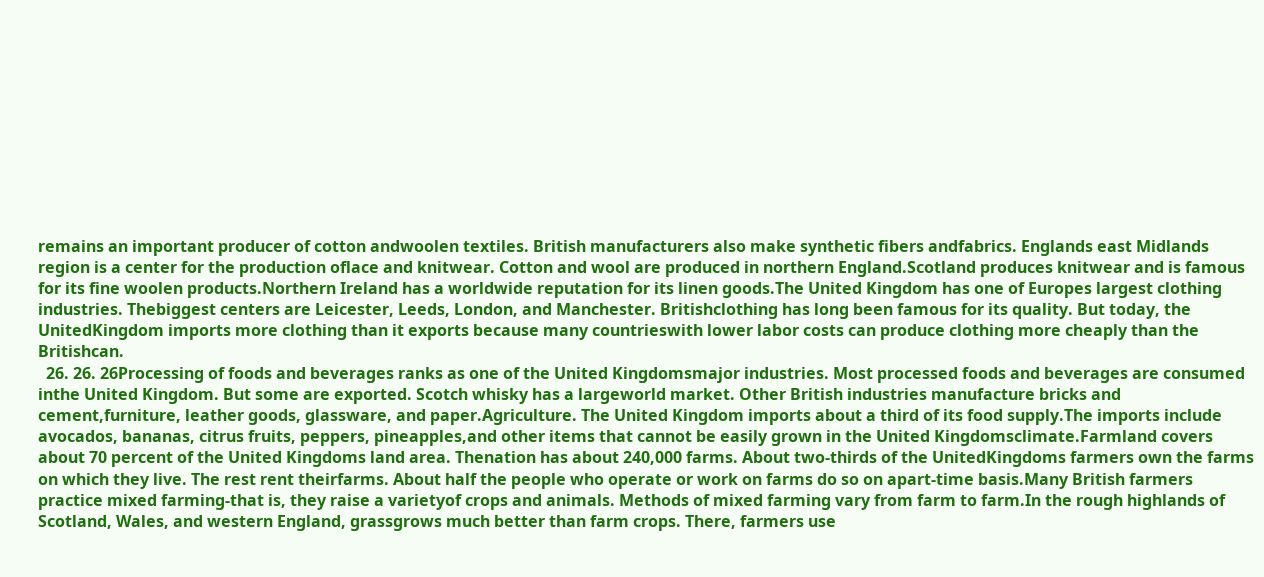remains an important producer of cotton andwoolen textiles. British manufacturers also make synthetic fibers andfabrics. Englands east Midlands region is a center for the production oflace and knitwear. Cotton and wool are produced in northern England.Scotland produces knitwear and is famous for its fine woolen products.Northern Ireland has a worldwide reputation for its linen goods.The United Kingdom has one of Europes largest clothing industries. Thebiggest centers are Leicester, Leeds, London, and Manchester. Britishclothing has long been famous for its quality. But today, the UnitedKingdom imports more clothing than it exports because many countrieswith lower labor costs can produce clothing more cheaply than the Britishcan.
  26. 26. 26Processing of foods and beverages ranks as one of the United Kingdomsmajor industries. Most processed foods and beverages are consumed inthe United Kingdom. But some are exported. Scotch whisky has a largeworld market. Other British industries manufacture bricks and cement,furniture, leather goods, glassware, and paper.Agriculture. The United Kingdom imports about a third of its food supply.The imports include avocados, bananas, citrus fruits, peppers, pineapples,and other items that cannot be easily grown in the United Kingdomsclimate.Farmland covers about 70 percent of the United Kingdoms land area. Thenation has about 240,000 farms. About two-thirds of the UnitedKingdoms farmers own the farms on which they live. The rest rent theirfarms. About half the people who operate or work on farms do so on apart-time basis.Many British farmers practice mixed farming-that is, they raise a varietyof crops and animals. Methods of mixed farming vary from farm to farm.In the rough highlands of Scotland, Wales, and western England, grassgrows much better than farm crops. There, farmers use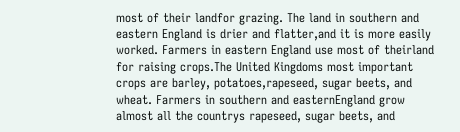most of their landfor grazing. The land in southern and eastern England is drier and flatter,and it is more easily worked. Farmers in eastern England use most of theirland for raising crops.The United Kingdoms most important crops are barley, potatoes,rapeseed, sugar beets, and wheat. Farmers in southern and easternEngland grow almost all the countrys rapeseed, sugar beets, and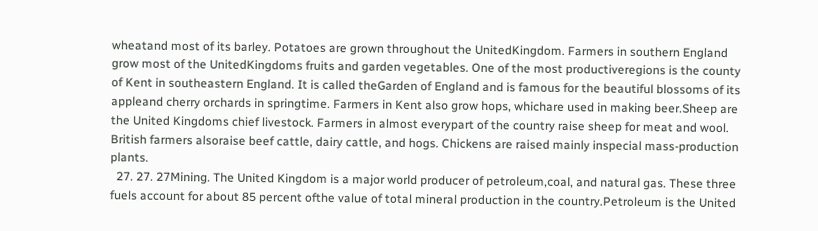wheatand most of its barley. Potatoes are grown throughout the UnitedKingdom. Farmers in southern England grow most of the UnitedKingdoms fruits and garden vegetables. One of the most productiveregions is the county of Kent in southeastern England. It is called theGarden of England and is famous for the beautiful blossoms of its appleand cherry orchards in springtime. Farmers in Kent also grow hops, whichare used in making beer.Sheep are the United Kingdoms chief livestock. Farmers in almost everypart of the country raise sheep for meat and wool. British farmers alsoraise beef cattle, dairy cattle, and hogs. Chickens are raised mainly inspecial mass-production plants.
  27. 27. 27Mining. The United Kingdom is a major world producer of petroleum,coal, and natural gas. These three fuels account for about 85 percent ofthe value of total mineral production in the country.Petroleum is the United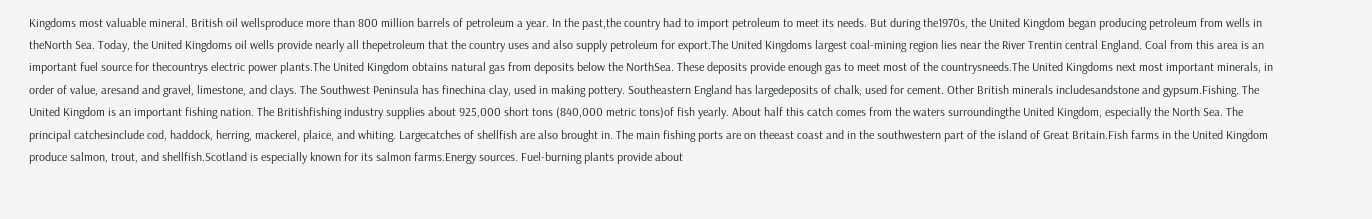Kingdoms most valuable mineral. British oil wellsproduce more than 800 million barrels of petroleum a year. In the past,the country had to import petroleum to meet its needs. But during the1970s, the United Kingdom began producing petroleum from wells in theNorth Sea. Today, the United Kingdoms oil wells provide nearly all thepetroleum that the country uses and also supply petroleum for export.The United Kingdoms largest coal-mining region lies near the River Trentin central England. Coal from this area is an important fuel source for thecountrys electric power plants.The United Kingdom obtains natural gas from deposits below the NorthSea. These deposits provide enough gas to meet most of the countrysneeds.The United Kingdoms next most important minerals, in order of value, aresand and gravel, limestone, and clays. The Southwest Peninsula has finechina clay, used in making pottery. Southeastern England has largedeposits of chalk, used for cement. Other British minerals includesandstone and gypsum.Fishing. The United Kingdom is an important fishing nation. The Britishfishing industry supplies about 925,000 short tons (840,000 metric tons)of fish yearly. About half this catch comes from the waters surroundingthe United Kingdom, especially the North Sea. The principal catchesinclude cod, haddock, herring, mackerel, plaice, and whiting. Largecatches of shellfish are also brought in. The main fishing ports are on theeast coast and in the southwestern part of the island of Great Britain.Fish farms in the United Kingdom produce salmon, trout, and shellfish.Scotland is especially known for its salmon farms.Energy sources. Fuel-burning plants provide about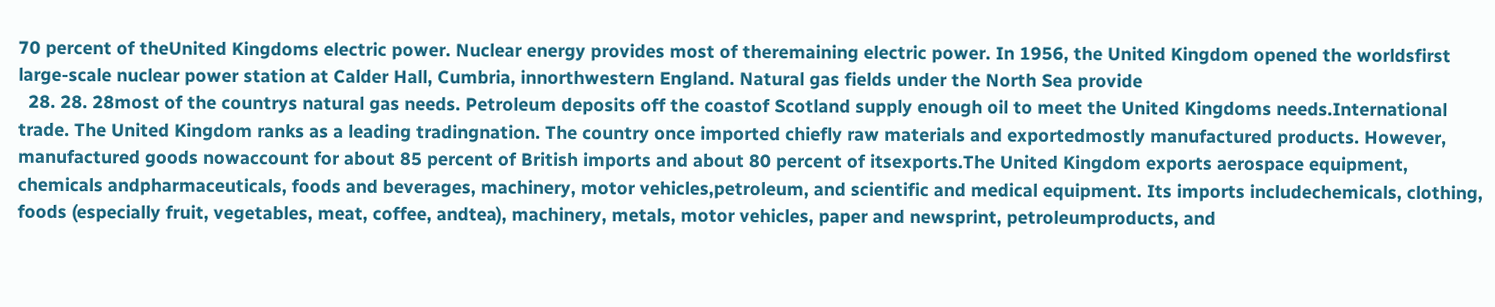70 percent of theUnited Kingdoms electric power. Nuclear energy provides most of theremaining electric power. In 1956, the United Kingdom opened the worldsfirst large-scale nuclear power station at Calder Hall, Cumbria, innorthwestern England. Natural gas fields under the North Sea provide
  28. 28. 28most of the countrys natural gas needs. Petroleum deposits off the coastof Scotland supply enough oil to meet the United Kingdoms needs.International trade. The United Kingdom ranks as a leading tradingnation. The country once imported chiefly raw materials and exportedmostly manufactured products. However, manufactured goods nowaccount for about 85 percent of British imports and about 80 percent of itsexports.The United Kingdom exports aerospace equipment, chemicals andpharmaceuticals, foods and beverages, machinery, motor vehicles,petroleum, and scientific and medical equipment. Its imports includechemicals, clothing, foods (especially fruit, vegetables, meat, coffee, andtea), machinery, metals, motor vehicles, paper and newsprint, petroleumproducts, and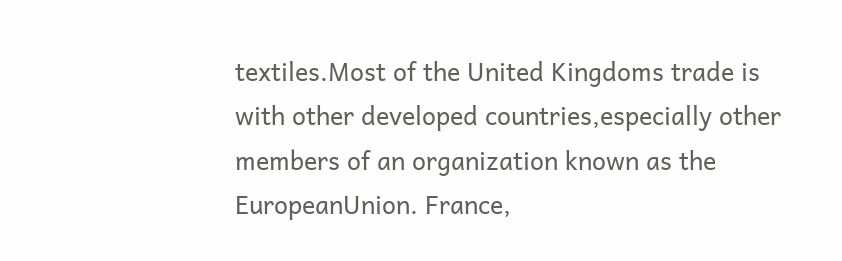textiles.Most of the United Kingdoms trade is with other developed countries,especially other members of an organization known as the EuropeanUnion. France,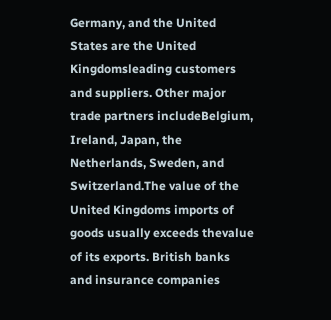Germany, and the United States are the United Kingdomsleading customers and suppliers. Other major trade partners includeBelgium, Ireland, Japan, the Netherlands, Sweden, and Switzerland.The value of the United Kingdoms imports of goods usually exceeds thevalue of its exports. British banks and insurance companies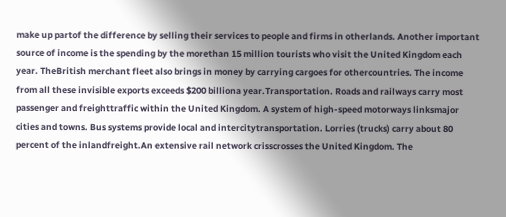make up partof the difference by selling their services to people and firms in otherlands. Another important source of income is the spending by the morethan 15 million tourists who visit the United Kingdom each year. TheBritish merchant fleet also brings in money by carrying cargoes for othercountries. The income from all these invisible exports exceeds $200 billiona year.Transportation. Roads and railways carry most passenger and freighttraffic within the United Kingdom. A system of high-speed motorways linksmajor cities and towns. Bus systems provide local and intercitytransportation. Lorries (trucks) carry about 80 percent of the inlandfreight.An extensive rail network crisscrosses the United Kingdom. The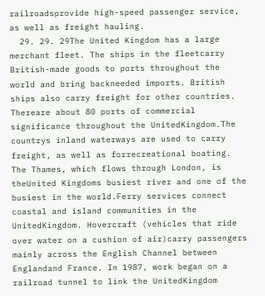railroadsprovide high-speed passenger service, as well as freight hauling.
  29. 29. 29The United Kingdom has a large merchant fleet. The ships in the fleetcarry British-made goods to ports throughout the world and bring backneeded imports. British ships also carry freight for other countries. Thereare about 80 ports of commercial significance throughout the UnitedKingdom.The countrys inland waterways are used to carry freight, as well as forrecreational boating. The Thames, which flows through London, is theUnited Kingdoms busiest river and one of the busiest in the world.Ferry services connect coastal and island communities in the UnitedKingdom. Hovercraft (vehicles that ride over water on a cushion of air)carry passengers mainly across the English Channel between Englandand France. In 1987, work began on a railroad tunnel to link the UnitedKingdom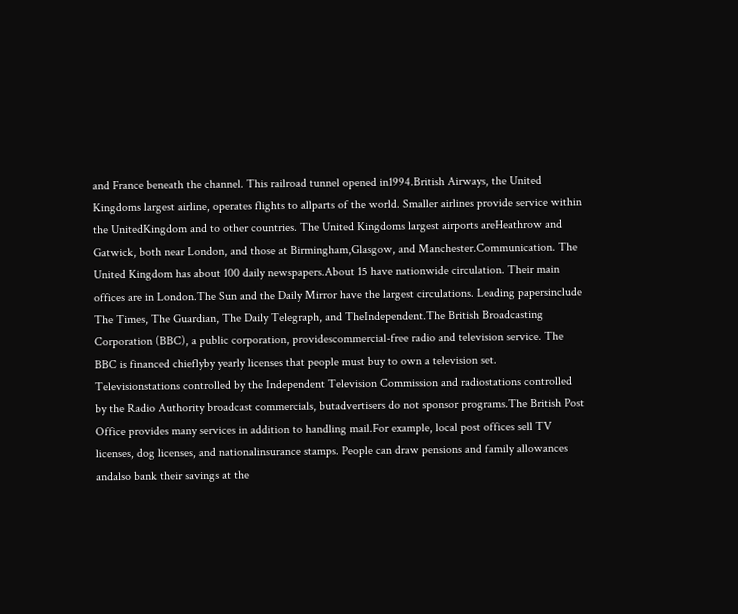and France beneath the channel. This railroad tunnel opened in1994.British Airways, the United Kingdoms largest airline, operates flights to allparts of the world. Smaller airlines provide service within the UnitedKingdom and to other countries. The United Kingdoms largest airports areHeathrow and Gatwick, both near London, and those at Birmingham,Glasgow, and Manchester.Communication. The United Kingdom has about 100 daily newspapers.About 15 have nationwide circulation. Their main offices are in London.The Sun and the Daily Mirror have the largest circulations. Leading papersinclude The Times, The Guardian, The Daily Telegraph, and TheIndependent.The British Broadcasting Corporation (BBC), a public corporation, providescommercial-free radio and television service. The BBC is financed chieflyby yearly licenses that people must buy to own a television set. Televisionstations controlled by the Independent Television Commission and radiostations controlled by the Radio Authority broadcast commercials, butadvertisers do not sponsor programs.The British Post Office provides many services in addition to handling mail.For example, local post offices sell TV licenses, dog licenses, and nationalinsurance stamps. People can draw pensions and family allowances andalso bank their savings at the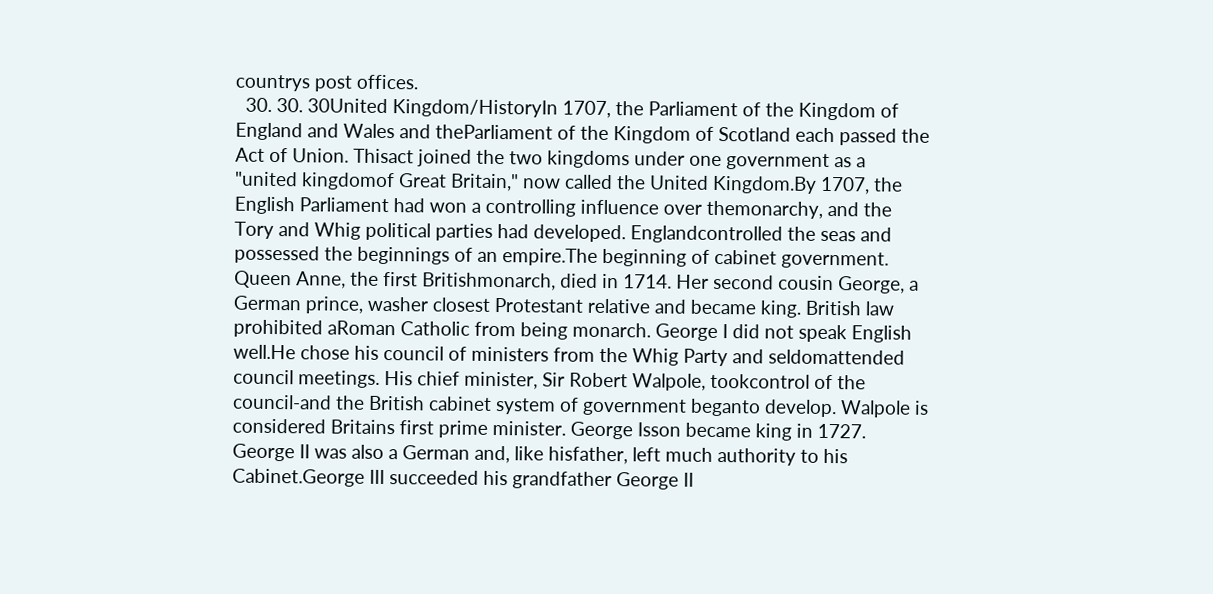countrys post offices.
  30. 30. 30United Kingdom/HistoryIn 1707, the Parliament of the Kingdom of England and Wales and theParliament of the Kingdom of Scotland each passed the Act of Union. Thisact joined the two kingdoms under one government as a "united kingdomof Great Britain," now called the United Kingdom.By 1707, the English Parliament had won a controlling influence over themonarchy, and the Tory and Whig political parties had developed. Englandcontrolled the seas and possessed the beginnings of an empire.The beginning of cabinet government. Queen Anne, the first Britishmonarch, died in 1714. Her second cousin George, a German prince, washer closest Protestant relative and became king. British law prohibited aRoman Catholic from being monarch. George I did not speak English well.He chose his council of ministers from the Whig Party and seldomattended council meetings. His chief minister, Sir Robert Walpole, tookcontrol of the council-and the British cabinet system of government beganto develop. Walpole is considered Britains first prime minister. George Isson became king in 1727. George II was also a German and, like hisfather, left much authority to his Cabinet.George III succeeded his grandfather George II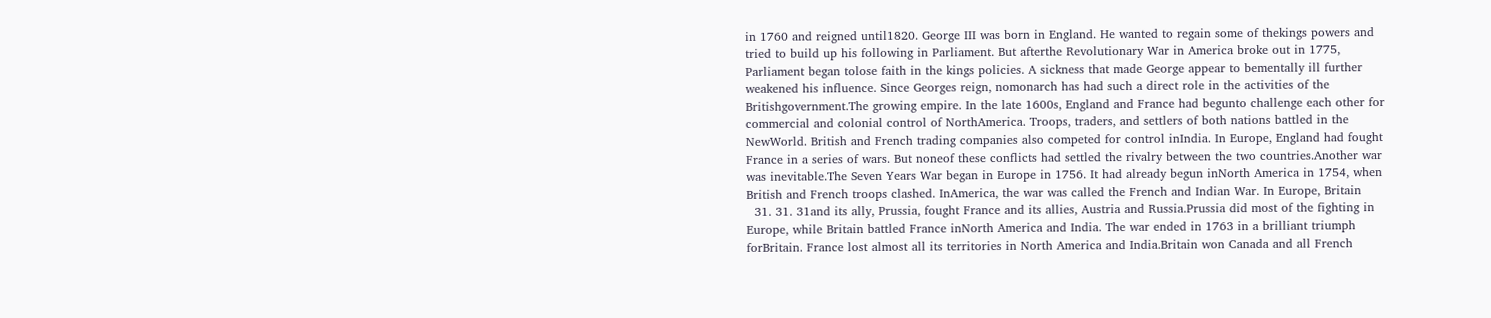in 1760 and reigned until1820. George III was born in England. He wanted to regain some of thekings powers and tried to build up his following in Parliament. But afterthe Revolutionary War in America broke out in 1775, Parliament began tolose faith in the kings policies. A sickness that made George appear to bementally ill further weakened his influence. Since Georges reign, nomonarch has had such a direct role in the activities of the Britishgovernment.The growing empire. In the late 1600s, England and France had begunto challenge each other for commercial and colonial control of NorthAmerica. Troops, traders, and settlers of both nations battled in the NewWorld. British and French trading companies also competed for control inIndia. In Europe, England had fought France in a series of wars. But noneof these conflicts had settled the rivalry between the two countries.Another war was inevitable.The Seven Years War began in Europe in 1756. It had already begun inNorth America in 1754, when British and French troops clashed. InAmerica, the war was called the French and Indian War. In Europe, Britain
  31. 31. 31and its ally, Prussia, fought France and its allies, Austria and Russia.Prussia did most of the fighting in Europe, while Britain battled France inNorth America and India. The war ended in 1763 in a brilliant triumph forBritain. France lost almost all its territories in North America and India.Britain won Canada and all French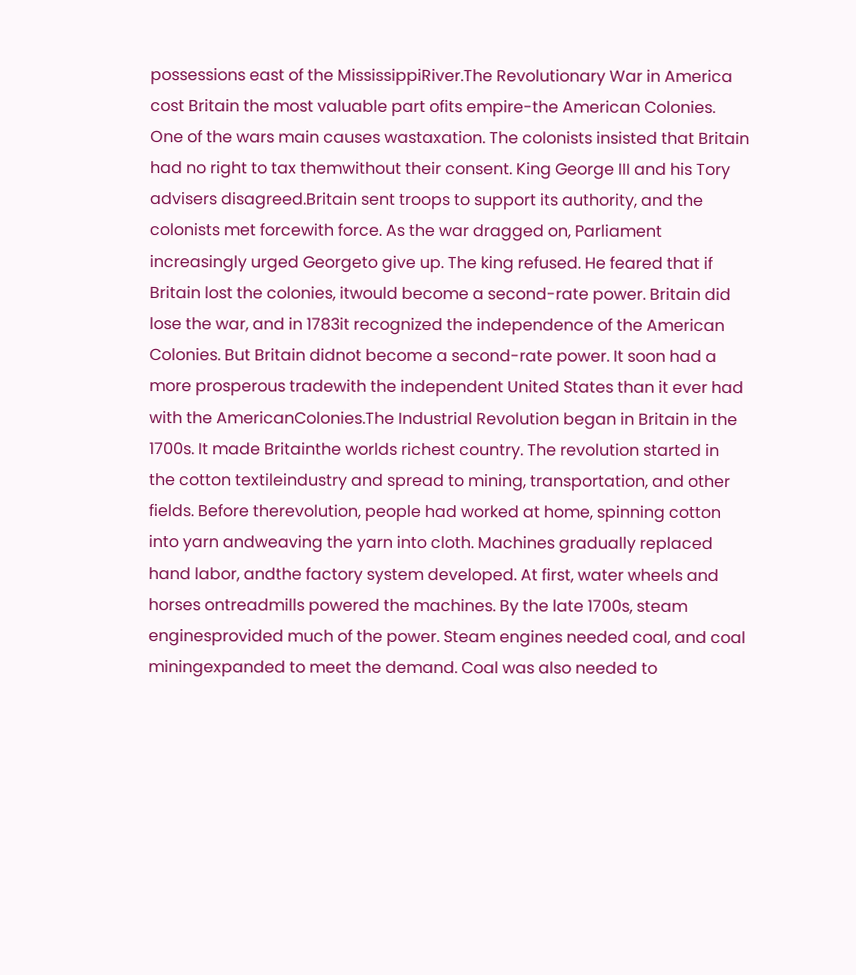possessions east of the MississippiRiver.The Revolutionary War in America cost Britain the most valuable part ofits empire-the American Colonies. One of the wars main causes wastaxation. The colonists insisted that Britain had no right to tax themwithout their consent. King George III and his Tory advisers disagreed.Britain sent troops to support its authority, and the colonists met forcewith force. As the war dragged on, Parliament increasingly urged Georgeto give up. The king refused. He feared that if Britain lost the colonies, itwould become a second-rate power. Britain did lose the war, and in 1783it recognized the independence of the American Colonies. But Britain didnot become a second-rate power. It soon had a more prosperous tradewith the independent United States than it ever had with the AmericanColonies.The Industrial Revolution began in Britain in the 1700s. It made Britainthe worlds richest country. The revolution started in the cotton textileindustry and spread to mining, transportation, and other fields. Before therevolution, people had worked at home, spinning cotton into yarn andweaving the yarn into cloth. Machines gradually replaced hand labor, andthe factory system developed. At first, water wheels and horses ontreadmills powered the machines. By the late 1700s, steam enginesprovided much of the power. Steam engines needed coal, and coal miningexpanded to meet the demand. Coal was also needed to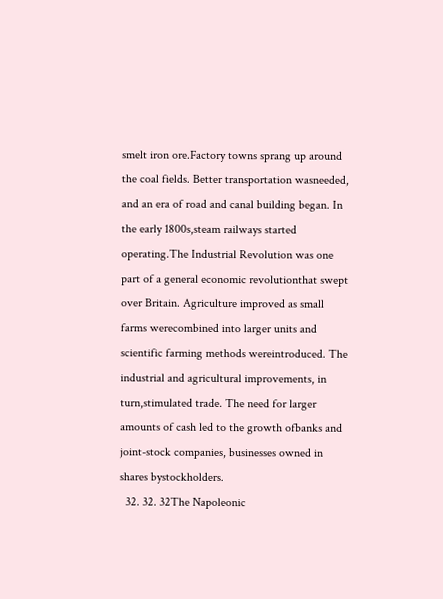smelt iron ore.Factory towns sprang up around the coal fields. Better transportation wasneeded, and an era of road and canal building began. In the early 1800s,steam railways started operating.The Industrial Revolution was one part of a general economic revolutionthat swept over Britain. Agriculture improved as small farms werecombined into larger units and scientific farming methods wereintroduced. The industrial and agricultural improvements, in turn,stimulated trade. The need for larger amounts of cash led to the growth ofbanks and joint-stock companies, businesses owned in shares bystockholders.
  32. 32. 32The Napoleonic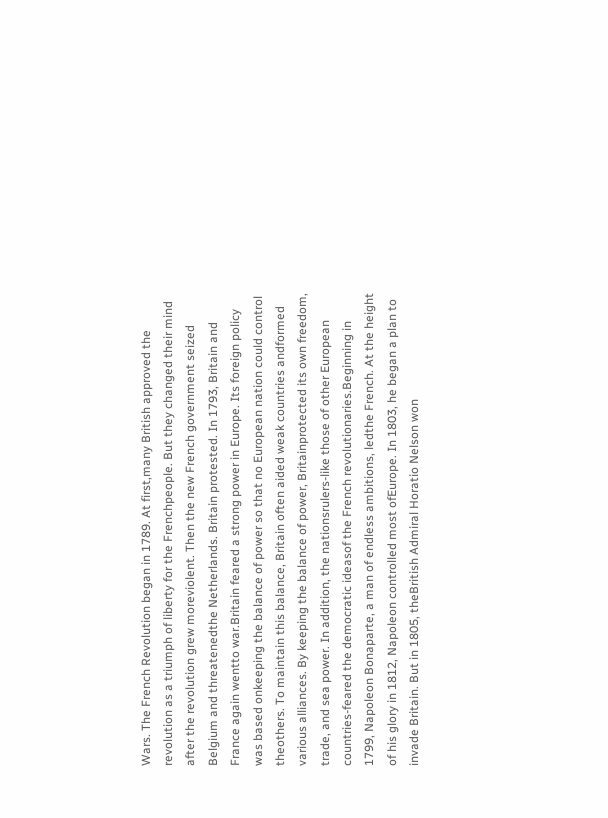Wars. The French Revolution began in 1789. At first,many British approved the revolution as a triumph of liberty for the Frenchpeople. But they changed their mind after the revolution grew moreviolent. Then the new French government seized Belgium and threatenedthe Netherlands. Britain protested. In 1793, Britain and France again wentto war.Britain feared a strong power in Europe. Its foreign policy was based onkeeping the balance of power so that no European nation could control theothers. To maintain this balance, Britain often aided weak countries andformed various alliances. By keeping the balance of power, Britainprotected its own freedom, trade, and sea power. In addition, the nationsrulers-like those of other European countries-feared the democratic ideasof the French revolutionaries.Beginning in 1799, Napoleon Bonaparte, a man of endless ambitions, ledthe French. At the height of his glory in 1812, Napoleon controlled most ofEurope. In 1803, he began a plan to invade Britain. But in 1805, theBritish Admiral Horatio Nelson won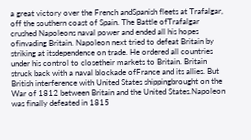a great victory over the French andSpanish fleets at Trafalgar, off the southern coast of Spain. The Battle ofTrafalgar crushed Napoleons naval power and ended all his hopes ofinvading Britain. Napoleon next tried to defeat Britain by striking at itsdependence on trade. He ordered all countries under his control to closetheir markets to Britain. Britain struck back with a naval blockade ofFrance and its allies. But British interference with United States shippingbrought on the War of 1812 between Britain and the United States.Napoleon was finally defeated in 1815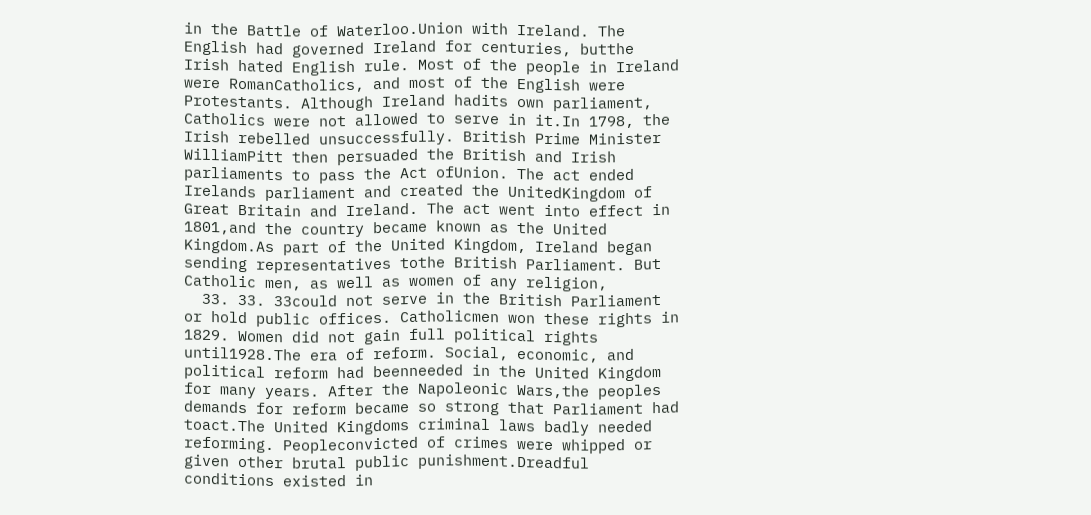in the Battle of Waterloo.Union with Ireland. The English had governed Ireland for centuries, butthe Irish hated English rule. Most of the people in Ireland were RomanCatholics, and most of the English were Protestants. Although Ireland hadits own parliament, Catholics were not allowed to serve in it.In 1798, the Irish rebelled unsuccessfully. British Prime Minister WilliamPitt then persuaded the British and Irish parliaments to pass the Act ofUnion. The act ended Irelands parliament and created the UnitedKingdom of Great Britain and Ireland. The act went into effect in 1801,and the country became known as the United Kingdom.As part of the United Kingdom, Ireland began sending representatives tothe British Parliament. But Catholic men, as well as women of any religion,
  33. 33. 33could not serve in the British Parliament or hold public offices. Catholicmen won these rights in 1829. Women did not gain full political rights until1928.The era of reform. Social, economic, and political reform had beenneeded in the United Kingdom for many years. After the Napoleonic Wars,the peoples demands for reform became so strong that Parliament had toact.The United Kingdoms criminal laws badly needed reforming. Peopleconvicted of crimes were whipped or given other brutal public punishment.Dreadful conditions existed in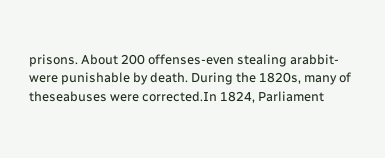prisons. About 200 offenses-even stealing arabbit-were punishable by death. During the 1820s, many of theseabuses were corrected.In 1824, Parliament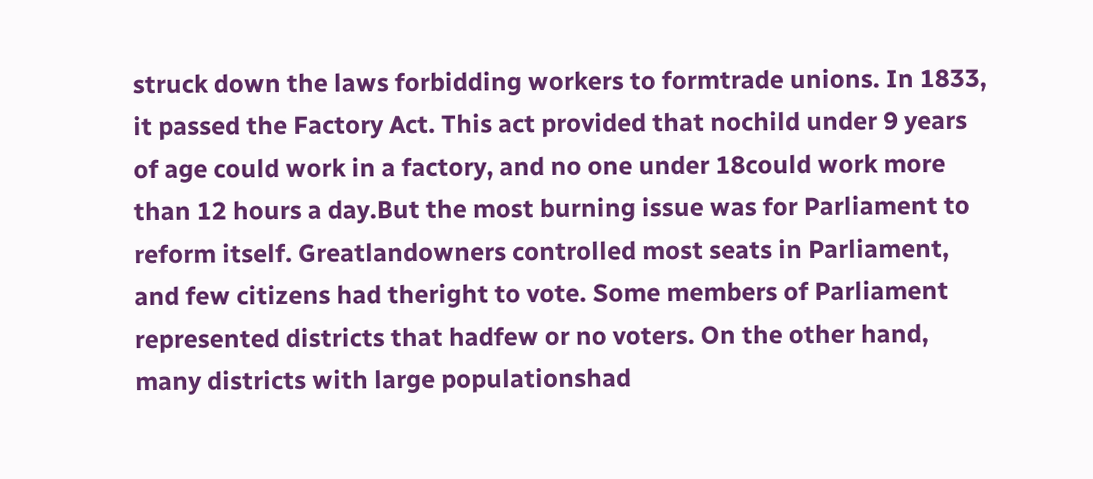struck down the laws forbidding workers to formtrade unions. In 1833, it passed the Factory Act. This act provided that nochild under 9 years of age could work in a factory, and no one under 18could work more than 12 hours a day.But the most burning issue was for Parliament to reform itself. Greatlandowners controlled most seats in Parliament, and few citizens had theright to vote. Some members of Parliament represented districts that hadfew or no voters. On the other hand, many districts with large populationshad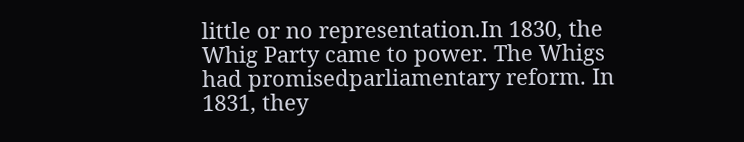little or no representation.In 1830, the Whig Party came to power. The Whigs had promisedparliamentary reform. In 1831, they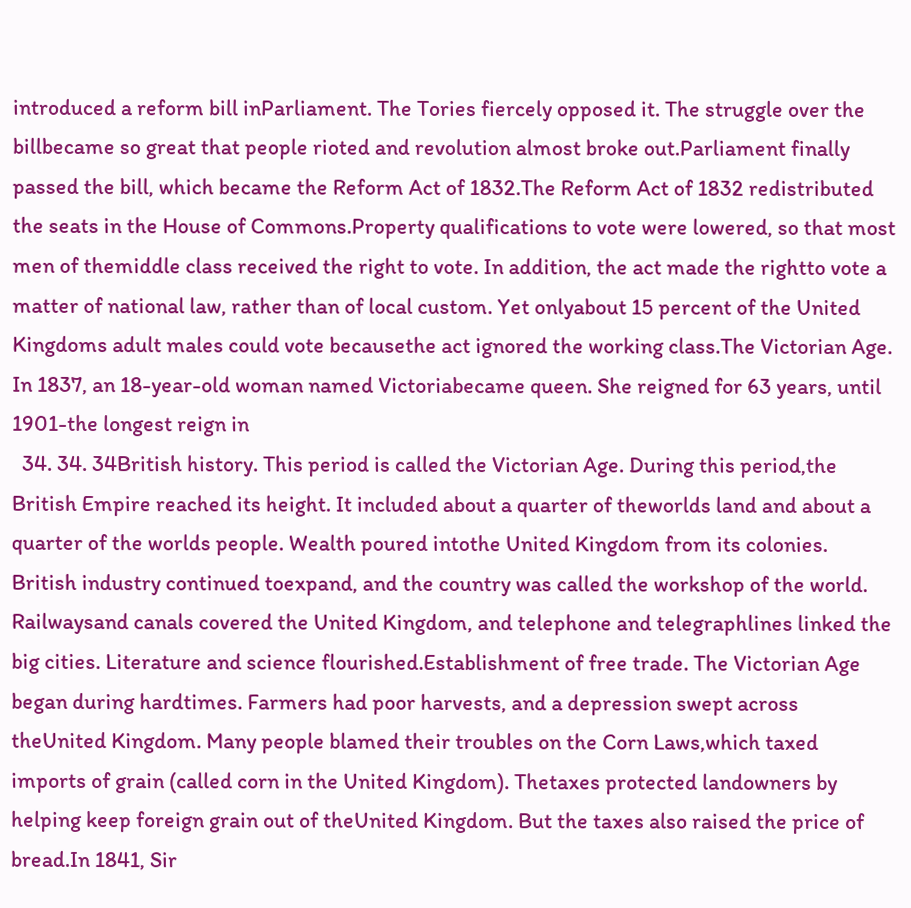introduced a reform bill inParliament. The Tories fiercely opposed it. The struggle over the billbecame so great that people rioted and revolution almost broke out.Parliament finally passed the bill, which became the Reform Act of 1832.The Reform Act of 1832 redistributed the seats in the House of Commons.Property qualifications to vote were lowered, so that most men of themiddle class received the right to vote. In addition, the act made the rightto vote a matter of national law, rather than of local custom. Yet onlyabout 15 percent of the United Kingdoms adult males could vote becausethe act ignored the working class.The Victorian Age. In 1837, an 18-year-old woman named Victoriabecame queen. She reigned for 63 years, until 1901-the longest reign in
  34. 34. 34British history. This period is called the Victorian Age. During this period,the British Empire reached its height. It included about a quarter of theworlds land and about a quarter of the worlds people. Wealth poured intothe United Kingdom from its colonies. British industry continued toexpand, and the country was called the workshop of the world. Railwaysand canals covered the United Kingdom, and telephone and telegraphlines linked the big cities. Literature and science flourished.Establishment of free trade. The Victorian Age began during hardtimes. Farmers had poor harvests, and a depression swept across theUnited Kingdom. Many people blamed their troubles on the Corn Laws,which taxed imports of grain (called corn in the United Kingdom). Thetaxes protected landowners by helping keep foreign grain out of theUnited Kingdom. But the taxes also raised the price of bread.In 1841, Sir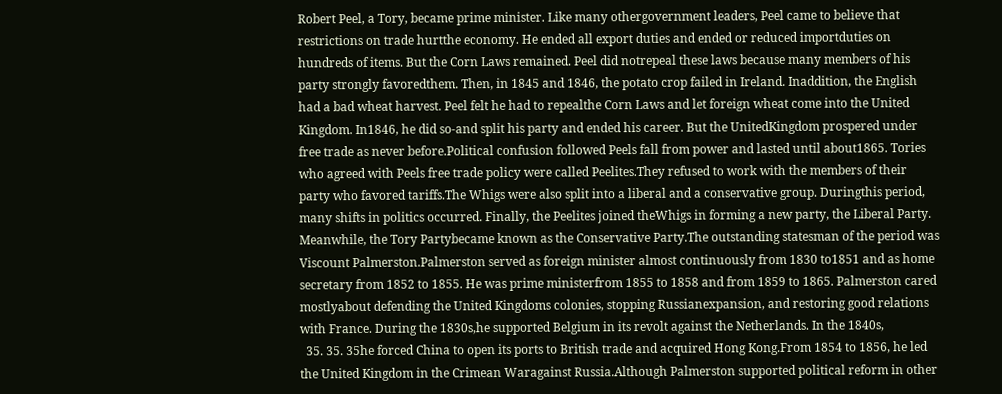Robert Peel, a Tory, became prime minister. Like many othergovernment leaders, Peel came to believe that restrictions on trade hurtthe economy. He ended all export duties and ended or reduced importduties on hundreds of items. But the Corn Laws remained. Peel did notrepeal these laws because many members of his party strongly favoredthem. Then, in 1845 and 1846, the potato crop failed in Ireland. Inaddition, the English had a bad wheat harvest. Peel felt he had to repealthe Corn Laws and let foreign wheat come into the United Kingdom. In1846, he did so-and split his party and ended his career. But the UnitedKingdom prospered under free trade as never before.Political confusion followed Peels fall from power and lasted until about1865. Tories who agreed with Peels free trade policy were called Peelites.They refused to work with the members of their party who favored tariffs.The Whigs were also split into a liberal and a conservative group. Duringthis period, many shifts in politics occurred. Finally, the Peelites joined theWhigs in forming a new party, the Liberal Party. Meanwhile, the Tory Partybecame known as the Conservative Party.The outstanding statesman of the period was Viscount Palmerston.Palmerston served as foreign minister almost continuously from 1830 to1851 and as home secretary from 1852 to 1855. He was prime ministerfrom 1855 to 1858 and from 1859 to 1865. Palmerston cared mostlyabout defending the United Kingdoms colonies, stopping Russianexpansion, and restoring good relations with France. During the 1830s,he supported Belgium in its revolt against the Netherlands. In the 1840s,
  35. 35. 35he forced China to open its ports to British trade and acquired Hong Kong.From 1854 to 1856, he led the United Kingdom in the Crimean Waragainst Russia.Although Palmerston supported political reform in other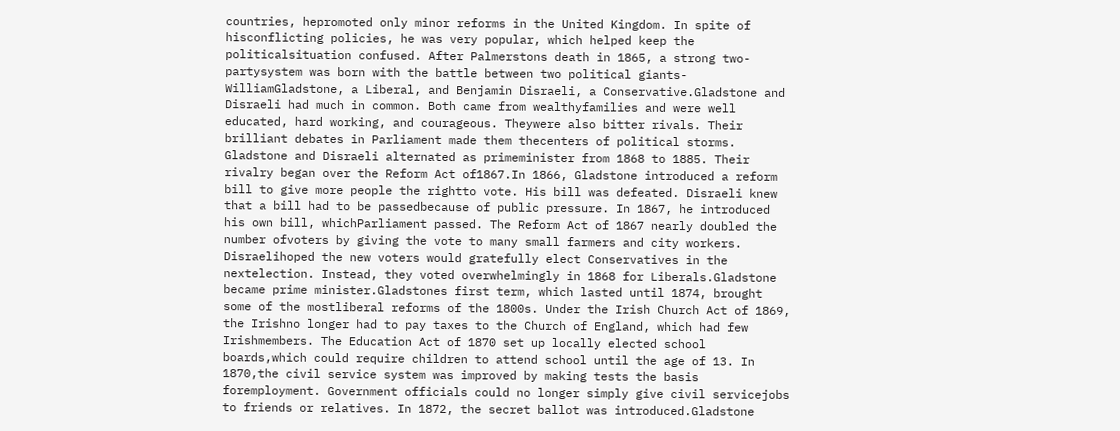countries, hepromoted only minor reforms in the United Kingdom. In spite of hisconflicting policies, he was very popular, which helped keep the politicalsituation confused. After Palmerstons death in 1865, a strong two-partysystem was born with the battle between two political giants-WilliamGladstone, a Liberal, and Benjamin Disraeli, a Conservative.Gladstone and Disraeli had much in common. Both came from wealthyfamilies and were well educated, hard working, and courageous. Theywere also bitter rivals. Their brilliant debates in Parliament made them thecenters of political storms. Gladstone and Disraeli alternated as primeminister from 1868 to 1885. Their rivalry began over the Reform Act of1867.In 1866, Gladstone introduced a reform bill to give more people the rightto vote. His bill was defeated. Disraeli knew that a bill had to be passedbecause of public pressure. In 1867, he introduced his own bill, whichParliament passed. The Reform Act of 1867 nearly doubled the number ofvoters by giving the vote to many small farmers and city workers. Disraelihoped the new voters would gratefully elect Conservatives in the nextelection. Instead, they voted overwhelmingly in 1868 for Liberals.Gladstone became prime minister.Gladstones first term, which lasted until 1874, brought some of the mostliberal reforms of the 1800s. Under the Irish Church Act of 1869, the Irishno longer had to pay taxes to the Church of England, which had few Irishmembers. The Education Act of 1870 set up locally elected school boards,which could require children to attend school until the age of 13. In 1870,the civil service system was improved by making tests the basis foremployment. Government officials could no longer simply give civil servicejobs to friends or relatives. In 1872, the secret ballot was introduced.Gladstone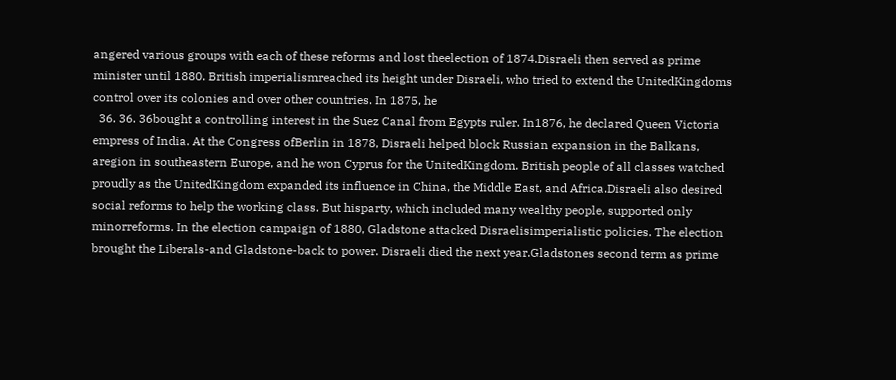angered various groups with each of these reforms and lost theelection of 1874.Disraeli then served as prime minister until 1880. British imperialismreached its height under Disraeli, who tried to extend the UnitedKingdoms control over its colonies and over other countries. In 1875, he
  36. 36. 36bought a controlling interest in the Suez Canal from Egypts ruler. In1876, he declared Queen Victoria empress of India. At the Congress ofBerlin in 1878, Disraeli helped block Russian expansion in the Balkans, aregion in southeastern Europe, and he won Cyprus for the UnitedKingdom. British people of all classes watched proudly as the UnitedKingdom expanded its influence in China, the Middle East, and Africa.Disraeli also desired social reforms to help the working class. But hisparty, which included many wealthy people, supported only minorreforms. In the election campaign of 1880, Gladstone attacked Disraelisimperialistic policies. The election brought the Liberals-and Gladstone-back to power. Disraeli died the next year.Gladstones second term as prime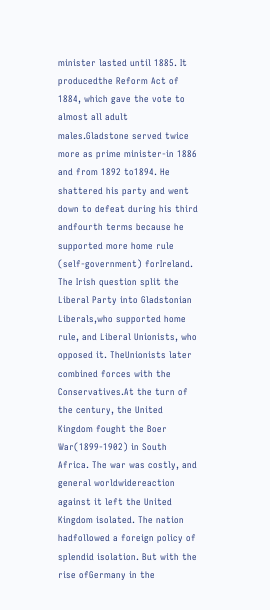minister lasted until 1885. It producedthe Reform Act of 1884, which gave the vote to almost all adult males.Gladstone served twice more as prime minister-in 1886 and from 1892 to1894. He shattered his party and went down to defeat during his third andfourth terms because he supported more home rule (self-government) forIreland. The Irish question split the Liberal Party into Gladstonian Liberals,who supported home rule, and Liberal Unionists, who opposed it. TheUnionists later combined forces with the Conservatives.At the turn of the century, the United Kingdom fought the Boer War(1899-1902) in South Africa. The war was costly, and general worldwidereaction against it left the United Kingdom isolated. The nation hadfollowed a foreign policy of splendid isolation. But with the rise ofGermany in the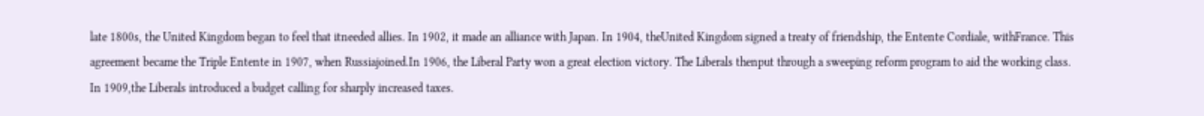late 1800s, the United Kingdom began to feel that itneeded allies. In 1902, it made an alliance with Japan. In 1904, theUnited Kingdom signed a treaty of friendship, the Entente Cordiale, withFrance. This agreement became the Triple Entente in 1907, when Russiajoined.In 1906, the Liberal Party won a great election victory. The Liberals thenput through a sweeping reform program to aid the working class. In 1909,the Liberals introduced a budget calling for sharply increased taxes.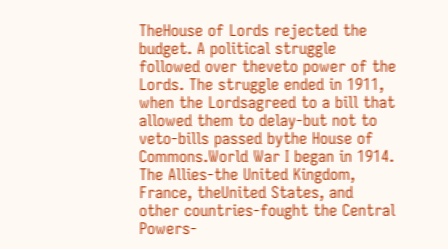TheHouse of Lords rejected the budget. A political struggle followed over theveto power of the Lords. The struggle ended in 1911, when the Lordsagreed to a bill that allowed them to delay-but not to veto-bills passed bythe House of Commons.World War I began in 1914. The Allies-the United Kingdom, France, theUnited States, and other countries-fought the Central Powers-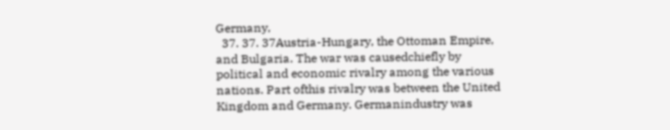Germany,
  37. 37. 37Austria-Hungary, the Ottoman Empire, and Bulgaria. The war was causedchiefly by political and economic rivalry among the various nations. Part ofthis rivalry was between the United Kingdom and Germany. Germanindustry was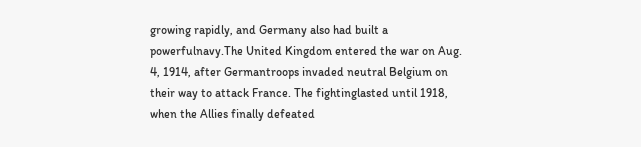growing rapidly, and Germany also had built a powerfulnavy.The United Kingdom entered the war on Aug. 4, 1914, after Germantroops invaded neutral Belgium on their way to attack France. The fightinglasted until 1918, when the Allies finally defeated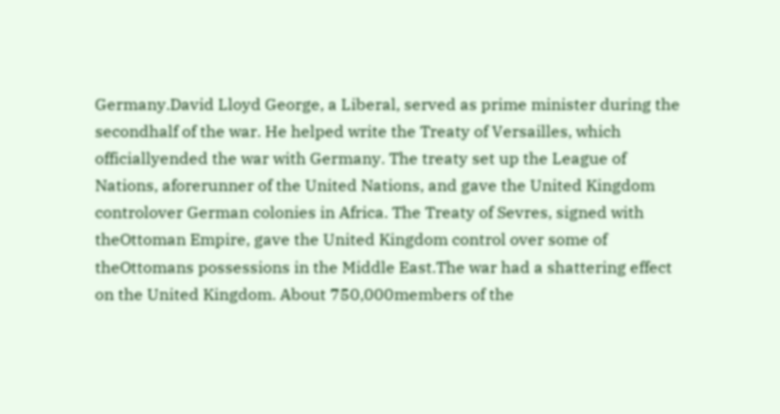Germany.David Lloyd George, a Liberal, served as prime minister during the secondhalf of the war. He helped write the Treaty of Versailles, which officiallyended the war with Germany. The treaty set up the League of Nations, aforerunner of the United Nations, and gave the United Kingdom controlover German colonies in Africa. The Treaty of Sevres, signed with theOttoman Empire, gave the United Kingdom control over some of theOttomans possessions in the Middle East.The war had a shattering effect on the United Kingdom. About 750,000members of the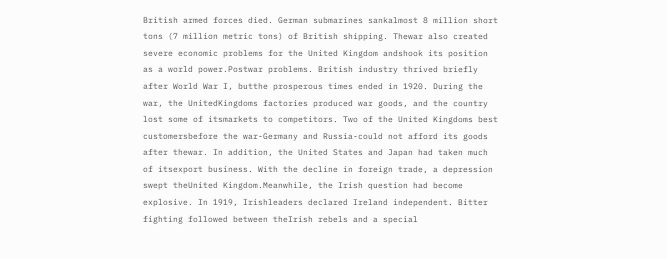British armed forces died. German submarines sankalmost 8 million short tons (7 million metric tons) of British shipping. Thewar also created severe economic problems for the United Kingdom andshook its position as a world power.Postwar problems. British industry thrived briefly after World War I, butthe prosperous times ended in 1920. During the war, the UnitedKingdoms factories produced war goods, and the country lost some of itsmarkets to competitors. Two of the United Kingdoms best customersbefore the war-Germany and Russia-could not afford its goods after thewar. In addition, the United States and Japan had taken much of itsexport business. With the decline in foreign trade, a depression swept theUnited Kingdom.Meanwhile, the Irish question had become explosive. In 1919, Irishleaders declared Ireland independent. Bitter fighting followed between theIrish rebels and a special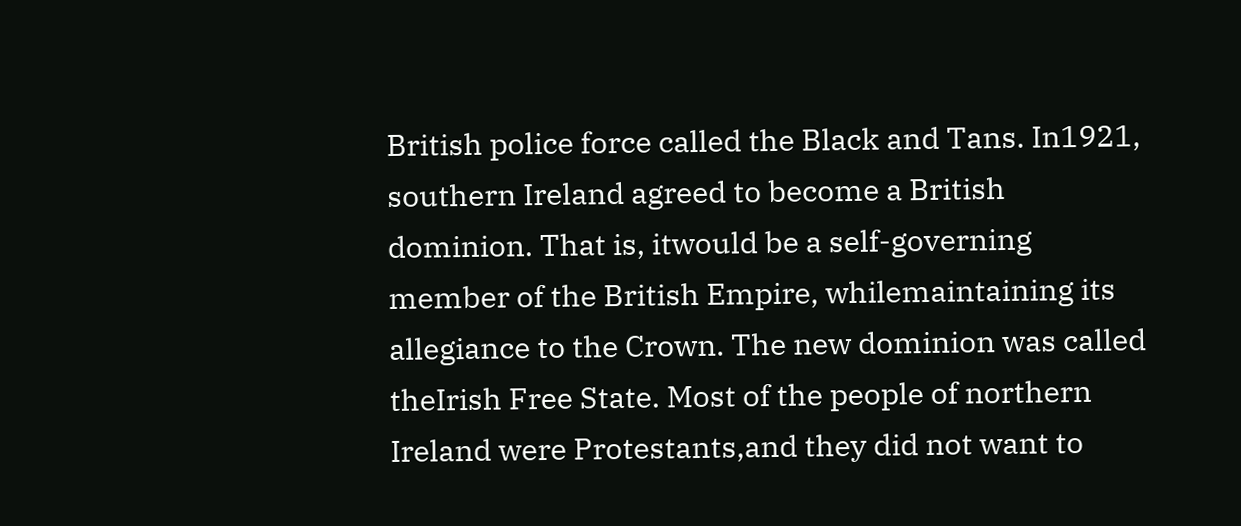British police force called the Black and Tans. In1921, southern Ireland agreed to become a British dominion. That is, itwould be a self-governing member of the British Empire, whilemaintaining its allegiance to the Crown. The new dominion was called theIrish Free State. Most of the people of northern Ireland were Protestants,and they did not want to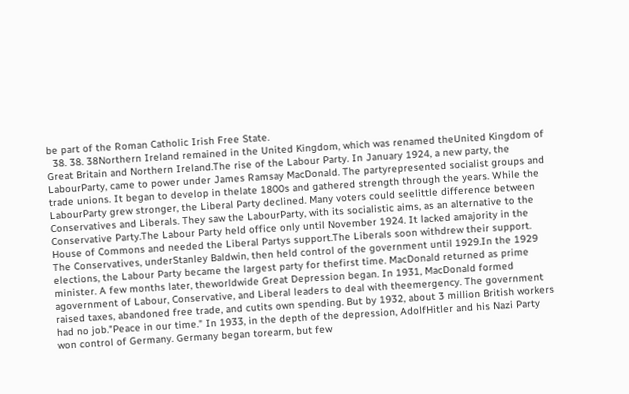be part of the Roman Catholic Irish Free State.
  38. 38. 38Northern Ireland remained in the United Kingdom, which was renamed theUnited Kingdom of Great Britain and Northern Ireland.The rise of the Labour Party. In January 1924, a new party, the LabourParty, came to power under James Ramsay MacDonald. The partyrepresented socialist groups and trade unions. It began to develop in thelate 1800s and gathered strength through the years. While the LabourParty grew stronger, the Liberal Party declined. Many voters could seelittle difference between Conservatives and Liberals. They saw the LabourParty, with its socialistic aims, as an alternative to the Conservative Party.The Labour Party held office only until November 1924. It lacked amajority in the House of Commons and needed the Liberal Partys support.The Liberals soon withdrew their support. The Conservatives, underStanley Baldwin, then held control of the government until 1929.In the 1929 elections, the Labour Party became the largest party for thefirst time. MacDonald returned as prime minister. A few months later, theworldwide Great Depression began. In 1931, MacDonald formed agovernment of Labour, Conservative, and Liberal leaders to deal with theemergency. The government raised taxes, abandoned free trade, and cutits own spending. But by 1932, about 3 million British workers had no job."Peace in our time." In 1933, in the depth of the depression, AdolfHitler and his Nazi Party won control of Germany. Germany began torearm, but few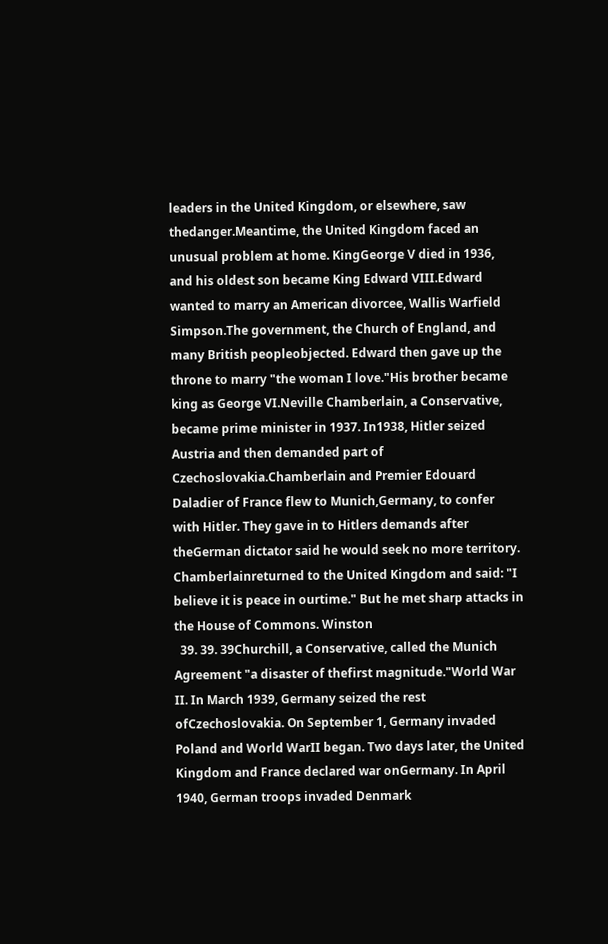leaders in the United Kingdom, or elsewhere, saw thedanger.Meantime, the United Kingdom faced an unusual problem at home. KingGeorge V died in 1936, and his oldest son became King Edward VIII.Edward wanted to marry an American divorcee, Wallis Warfield Simpson.The government, the Church of England, and many British peopleobjected. Edward then gave up the throne to marry "the woman I love."His brother became king as George VI.Neville Chamberlain, a Conservative, became prime minister in 1937. In1938, Hitler seized Austria and then demanded part of Czechoslovakia.Chamberlain and Premier Edouard Daladier of France flew to Munich,Germany, to confer with Hitler. They gave in to Hitlers demands after theGerman dictator said he would seek no more territory. Chamberlainreturned to the United Kingdom and said: "I believe it is peace in ourtime." But he met sharp attacks in the House of Commons. Winston
  39. 39. 39Churchill, a Conservative, called the Munich Agreement "a disaster of thefirst magnitude."World War II. In March 1939, Germany seized the rest ofCzechoslovakia. On September 1, Germany invaded Poland and World WarII began. Two days later, the United Kingdom and France declared war onGermany. In April 1940, German troops invaded Denmark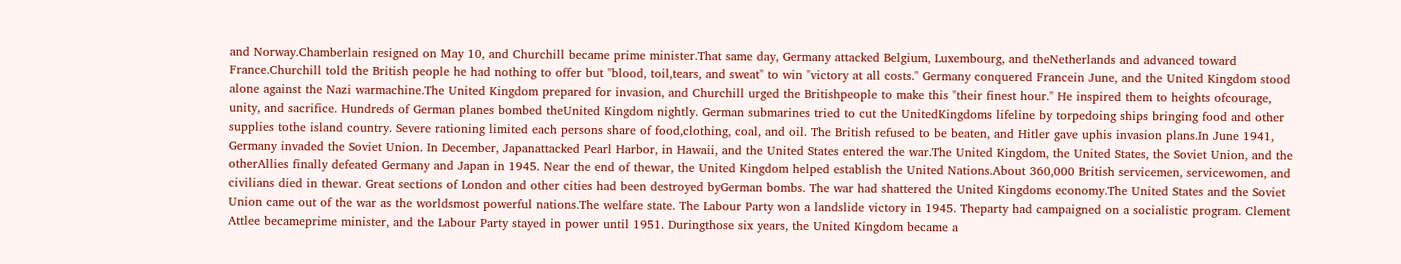and Norway.Chamberlain resigned on May 10, and Churchill became prime minister.That same day, Germany attacked Belgium, Luxembourg, and theNetherlands and advanced toward France.Churchill told the British people he had nothing to offer but "blood, toil,tears, and sweat" to win "victory at all costs." Germany conquered Francein June, and the United Kingdom stood alone against the Nazi warmachine.The United Kingdom prepared for invasion, and Churchill urged the Britishpeople to make this "their finest hour." He inspired them to heights ofcourage, unity, and sacrifice. Hundreds of German planes bombed theUnited Kingdom nightly. German submarines tried to cut the UnitedKingdoms lifeline by torpedoing ships bringing food and other supplies tothe island country. Severe rationing limited each persons share of food,clothing, coal, and oil. The British refused to be beaten, and Hitler gave uphis invasion plans.In June 1941, Germany invaded the Soviet Union. In December, Japanattacked Pearl Harbor, in Hawaii, and the United States entered the war.The United Kingdom, the United States, the Soviet Union, and the otherAllies finally defeated Germany and Japan in 1945. Near the end of thewar, the United Kingdom helped establish the United Nations.About 360,000 British servicemen, servicewomen, and civilians died in thewar. Great sections of London and other cities had been destroyed byGerman bombs. The war had shattered the United Kingdoms economy.The United States and the Soviet Union came out of the war as the worldsmost powerful nations.The welfare state. The Labour Party won a landslide victory in 1945. Theparty had campaigned on a socialistic program. Clement Attlee becameprime minister, and the Labour Party stayed in power until 1951. Duringthose six years, the United Kingdom became a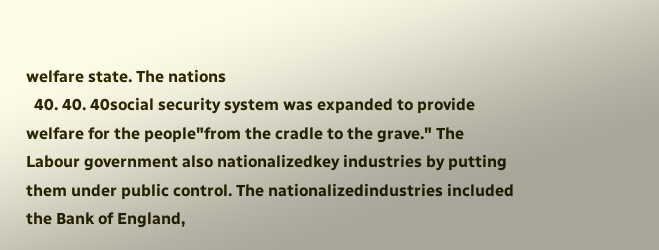welfare state. The nations
  40. 40. 40social security system was expanded to provide welfare for the people"from the cradle to the grave." The Labour government also nationalizedkey industries by putting them under public control. The nationalizedindustries included the Bank of England,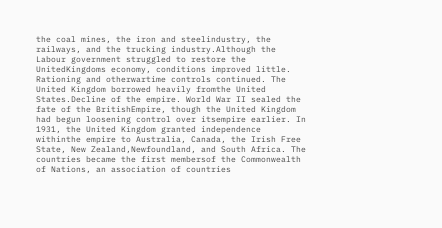the coal mines, the iron and steelindustry, the railways, and the trucking industry.Although the Labour government struggled to restore the UnitedKingdoms economy, conditions improved little. Rationing and otherwartime controls continued. The United Kingdom borrowed heavily fromthe United States.Decline of the empire. World War II sealed the fate of the BritishEmpire, though the United Kingdom had begun loosening control over itsempire earlier. In 1931, the United Kingdom granted independence withinthe empire to Australia, Canada, the Irish Free State, New Zealand,Newfoundland, and South Africa. The countries became the first membersof the Commonwealth of Nations, an association of countries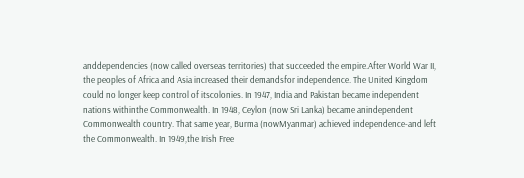anddependencies (now called overseas territories) that succeeded the empire.After World War II, the peoples of Africa and Asia increased their demandsfor independence. The United Kingdom could no longer keep control of itscolonies. In 1947, India and Pakistan became independent nations withinthe Commonwealth. In 1948, Ceylon (now Sri Lanka) became anindependent Commonwealth country. That same year, Burma (nowMyanmar) achieved independence-and left the Commonwealth. In 1949,the Irish Free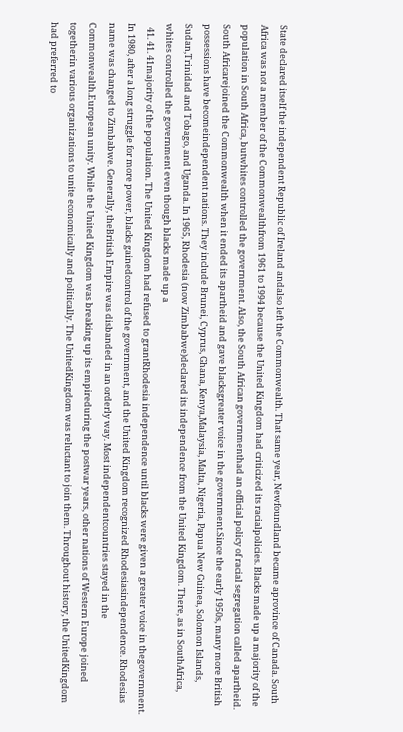State declared itself the independent Republic of Ireland andalso left the Commonwealth. That same year, Newfoundland became aprovince of Canada. South Africa was not a member of the Commonwealthfrom 1961 to 1994 because the United Kingdom had criticized its racialpolicies. Blacks made up a majority of the population in South Africa, butwhites controlled the government. Also, the South African governmenthad an official policy of racial segregation called apartheid. South Africarejoined the Commonwealth when it ended its apartheid and gave blacksgreater voice in the government.Since the early 1950s, many more British possessions have becomeindependent nations. They include Brunei, Cyprus, Ghana, Kenya,Malaysia, Malta, Nigeria, Papua New Guinea, Solomon Islands, Sudan,Trinidad and Tobago, and Uganda. In 1965, Rhodesia (now Zimbabwe)declared its independence from the United Kingdom. There, as in SouthAfrica, whites controlled the government even though blacks made up a
  41. 41. 41majority of the population. The United Kingdom had refused to grantRhodesia independence until blacks were given a greater voice in thegovernment. In 1980, after a long struggle for more power, blacks gainedcontrol of the government, and the United Kingdom recognized Rhodesiasindependence. Rhodesias name was changed to Zimbabwe. Generally, theBritish Empire was disbanded in an orderly way. Most independentcountries stayed in the Commonwealth.European unity. While the United Kingdom was breaking up its empireduring the postwar years, other nations of Western Europe joined togetherin various organizations to unite economically and politically. The UnitedKingdom was reluctant to join them. Throughout history, the UnitedKingdom had preferred to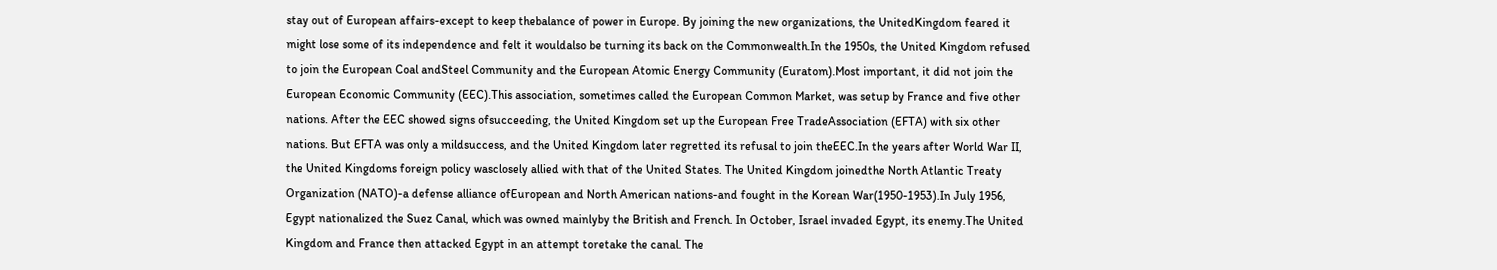stay out of European affairs-except to keep thebalance of power in Europe. By joining the new organizations, the UnitedKingdom feared it might lose some of its independence and felt it wouldalso be turning its back on the Commonwealth.In the 1950s, the United Kingdom refused to join the European Coal andSteel Community and the European Atomic Energy Community (Euratom).Most important, it did not join the European Economic Community (EEC).This association, sometimes called the European Common Market, was setup by France and five other nations. After the EEC showed signs ofsucceeding, the United Kingdom set up the European Free TradeAssociation (EFTA) with six other nations. But EFTA was only a mildsuccess, and the United Kingdom later regretted its refusal to join theEEC.In the years after World War II, the United Kingdoms foreign policy wasclosely allied with that of the United States. The United Kingdom joinedthe North Atlantic Treaty Organization (NATO)-a defense alliance ofEuropean and North American nations-and fought in the Korean War(1950-1953).In July 1956, Egypt nationalized the Suez Canal, which was owned mainlyby the British and French. In October, Israel invaded Egypt, its enemy.The United Kingdom and France then attacked Egypt in an attempt toretake the canal. The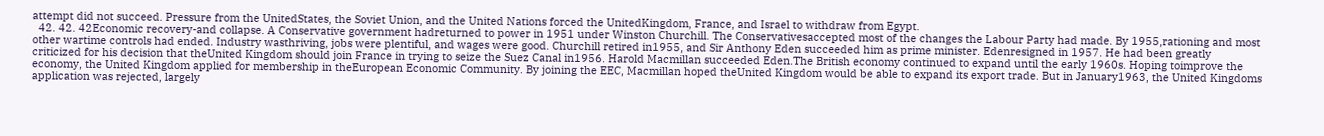attempt did not succeed. Pressure from the UnitedStates, the Soviet Union, and the United Nations forced the UnitedKingdom, France, and Israel to withdraw from Egypt.
  42. 42. 42Economic recovery-and collapse. A Conservative government hadreturned to power in 1951 under Winston Churchill. The Conservativesaccepted most of the changes the Labour Party had made. By 1955,rationing and most other wartime controls had ended. Industry wasthriving, jobs were plentiful, and wages were good. Churchill retired in1955, and Sir Anthony Eden succeeded him as prime minister. Edenresigned in 1957. He had been greatly criticized for his decision that theUnited Kingdom should join France in trying to seize the Suez Canal in1956. Harold Macmillan succeeded Eden.The British economy continued to expand until the early 1960s. Hoping toimprove the economy, the United Kingdom applied for membership in theEuropean Economic Community. By joining the EEC, Macmillan hoped theUnited Kingdom would be able to expand its export trade. But in January1963, the United Kingdoms application was rejected, largely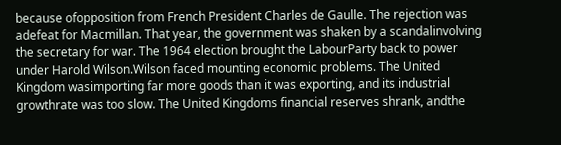because ofopposition from French President Charles de Gaulle. The rejection was adefeat for Macmillan. That year, the government was shaken by a scandalinvolving the secretary for war. The 1964 election brought the LabourParty back to power under Harold Wilson.Wilson faced mounting economic problems. The United Kingdom wasimporting far more goods than it was exporting, and its industrial growthrate was too slow. The United Kingdoms financial reserves shrank, andthe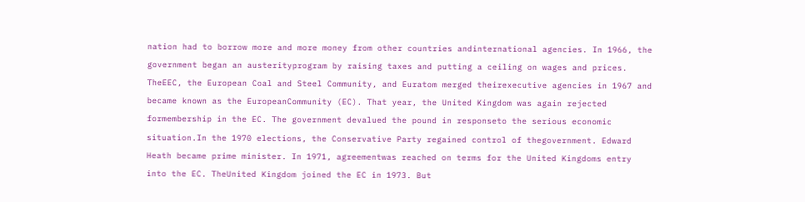nation had to borrow more and more money from other countries andinternational agencies. In 1966, the government began an austerityprogram by raising taxes and putting a ceiling on wages and prices. TheEEC, the European Coal and Steel Community, and Euratom merged theirexecutive agencies in 1967 and became known as the EuropeanCommunity (EC). That year, the United Kingdom was again rejected formembership in the EC. The government devalued the pound in responseto the serious economic situation.In the 1970 elections, the Conservative Party regained control of thegovernment. Edward Heath became prime minister. In 1971, agreementwas reached on terms for the United Kingdoms entry into the EC. TheUnited Kingdom joined the EC in 1973. But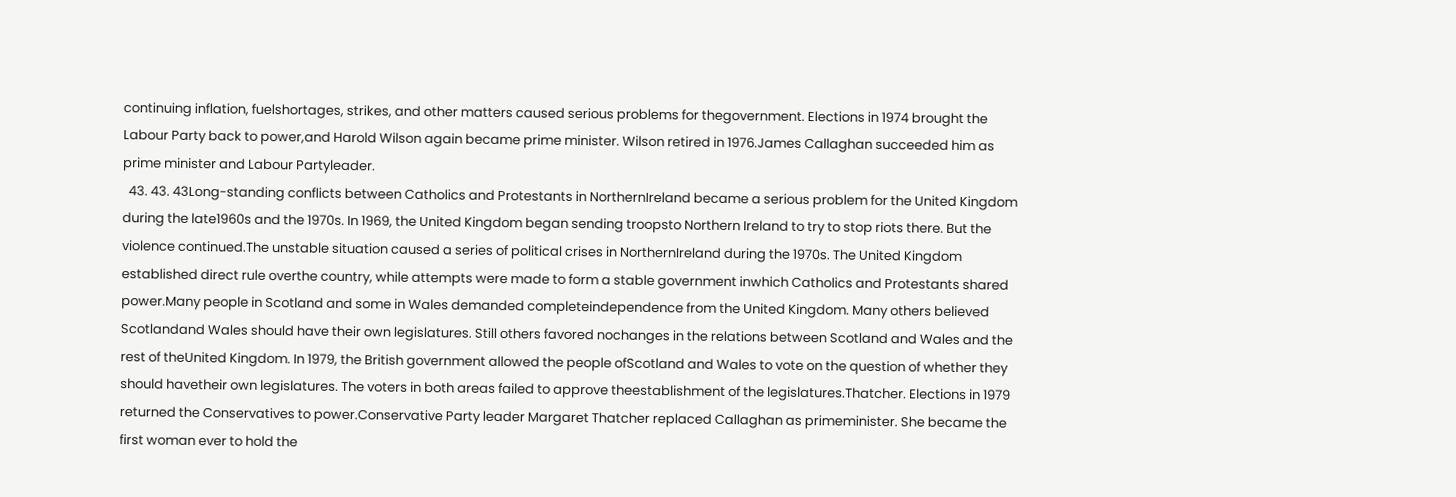continuing inflation, fuelshortages, strikes, and other matters caused serious problems for thegovernment. Elections in 1974 brought the Labour Party back to power,and Harold Wilson again became prime minister. Wilson retired in 1976.James Callaghan succeeded him as prime minister and Labour Partyleader.
  43. 43. 43Long-standing conflicts between Catholics and Protestants in NorthernIreland became a serious problem for the United Kingdom during the late1960s and the 1970s. In 1969, the United Kingdom began sending troopsto Northern Ireland to try to stop riots there. But the violence continued.The unstable situation caused a series of political crises in NorthernIreland during the 1970s. The United Kingdom established direct rule overthe country, while attempts were made to form a stable government inwhich Catholics and Protestants shared power.Many people in Scotland and some in Wales demanded completeindependence from the United Kingdom. Many others believed Scotlandand Wales should have their own legislatures. Still others favored nochanges in the relations between Scotland and Wales and the rest of theUnited Kingdom. In 1979, the British government allowed the people ofScotland and Wales to vote on the question of whether they should havetheir own legislatures. The voters in both areas failed to approve theestablishment of the legislatures.Thatcher. Elections in 1979 returned the Conservatives to power.Conservative Party leader Margaret Thatcher replaced Callaghan as primeminister. She became the first woman ever to hold the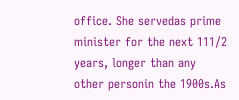office. She servedas prime minister for the next 111/2 years, longer than any other personin the 1900s.As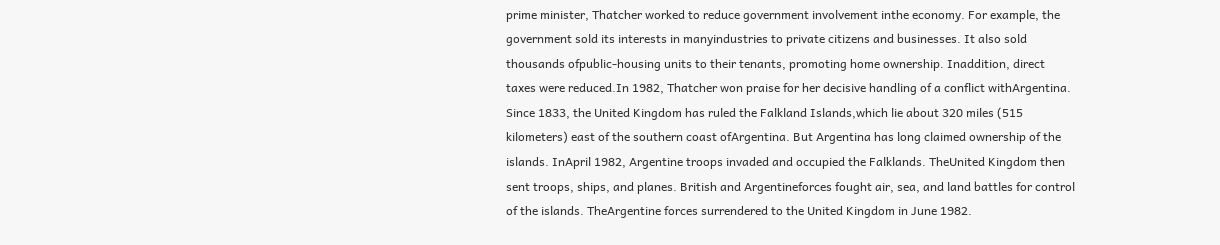prime minister, Thatcher worked to reduce government involvement inthe economy. For example, the government sold its interests in manyindustries to private citizens and businesses. It also sold thousands ofpublic-housing units to their tenants, promoting home ownership. Inaddition, direct taxes were reduced.In 1982, Thatcher won praise for her decisive handling of a conflict withArgentina. Since 1833, the United Kingdom has ruled the Falkland Islands,which lie about 320 miles (515 kilometers) east of the southern coast ofArgentina. But Argentina has long claimed ownership of the islands. InApril 1982, Argentine troops invaded and occupied the Falklands. TheUnited Kingdom then sent troops, ships, and planes. British and Argentineforces fought air, sea, and land battles for control of the islands. TheArgentine forces surrendered to the United Kingdom in June 1982.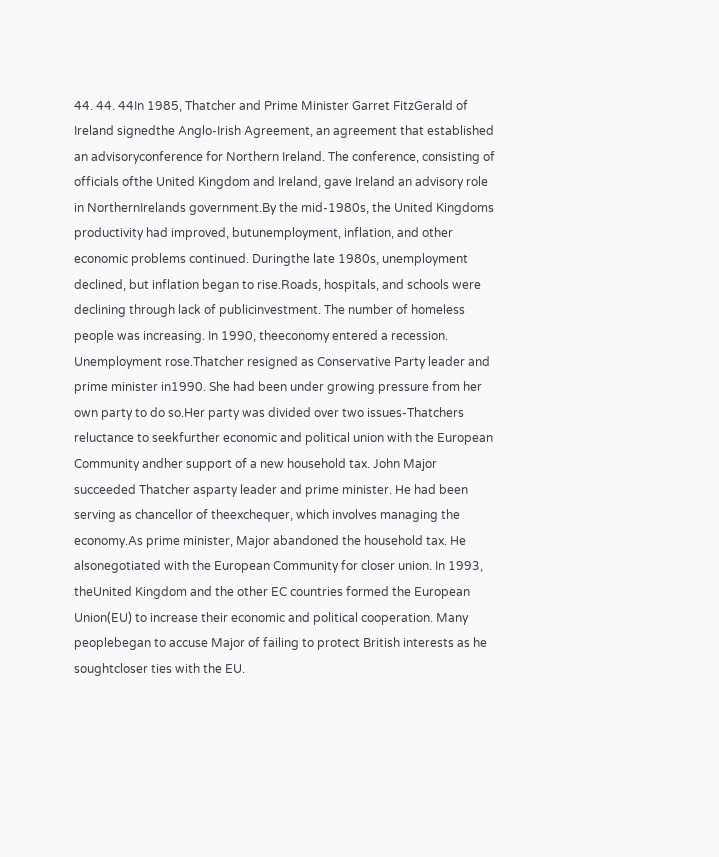44. 44. 44In 1985, Thatcher and Prime Minister Garret FitzGerald of Ireland signedthe Anglo-Irish Agreement, an agreement that established an advisoryconference for Northern Ireland. The conference, consisting of officials ofthe United Kingdom and Ireland, gave Ireland an advisory role in NorthernIrelands government.By the mid-1980s, the United Kingdoms productivity had improved, butunemployment, inflation, and other economic problems continued. Duringthe late 1980s, unemployment declined, but inflation began to rise.Roads, hospitals, and schools were declining through lack of publicinvestment. The number of homeless people was increasing. In 1990, theeconomy entered a recession. Unemployment rose.Thatcher resigned as Conservative Party leader and prime minister in1990. She had been under growing pressure from her own party to do so.Her party was divided over two issues-Thatchers reluctance to seekfurther economic and political union with the European Community andher support of a new household tax. John Major succeeded Thatcher asparty leader and prime minister. He had been serving as chancellor of theexchequer, which involves managing the economy.As prime minister, Major abandoned the household tax. He alsonegotiated with the European Community for closer union. In 1993, theUnited Kingdom and the other EC countries formed the European Union(EU) to increase their economic and political cooperation. Many peoplebegan to accuse Major of failing to protect British interests as he soughtcloser ties with the EU.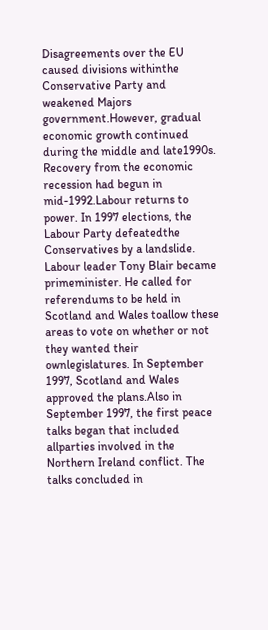Disagreements over the EU caused divisions withinthe Conservative Party and weakened Majors government.However, gradual economic growth continued during the middle and late1990s. Recovery from the economic recession had begun in mid-1992.Labour returns to power. In 1997 elections, the Labour Party defeatedthe Conservatives by a landslide. Labour leader Tony Blair became primeminister. He called for referendums to be held in Scotland and Wales toallow these areas to vote on whether or not they wanted their ownlegislatures. In September 1997, Scotland and Wales approved the plans.Also in September 1997, the first peace talks began that included allparties involved in the Northern Ireland conflict. The talks concluded in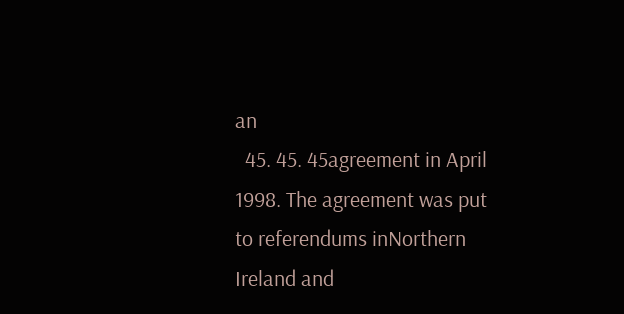an
  45. 45. 45agreement in April 1998. The agreement was put to referendums inNorthern Ireland and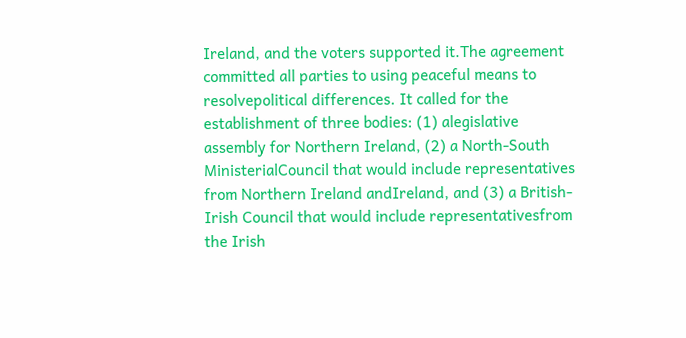Ireland, and the voters supported it.The agreement committed all parties to using peaceful means to resolvepolitical differences. It called for the establishment of three bodies: (1) alegislative assembly for Northern Ireland, (2) a North-South MinisterialCouncil that would include representatives from Northern Ireland andIreland, and (3) a British-Irish Council that would include representativesfrom the Irish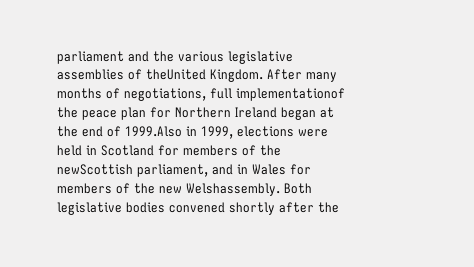parliament and the various legislative assemblies of theUnited Kingdom. After many months of negotiations, full implementationof the peace plan for Northern Ireland began at the end of 1999.Also in 1999, elections were held in Scotland for members of the newScottish parliament, and in Wales for members of the new Welshassembly. Both legislative bodies convened shortly after the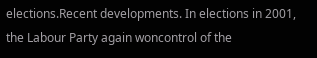elections.Recent developments. In elections in 2001, the Labour Party again woncontrol of the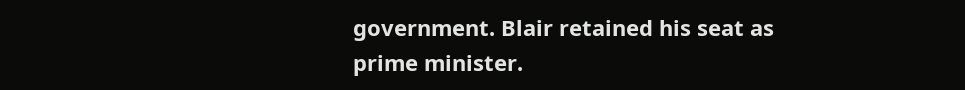government. Blair retained his seat as prime minister.